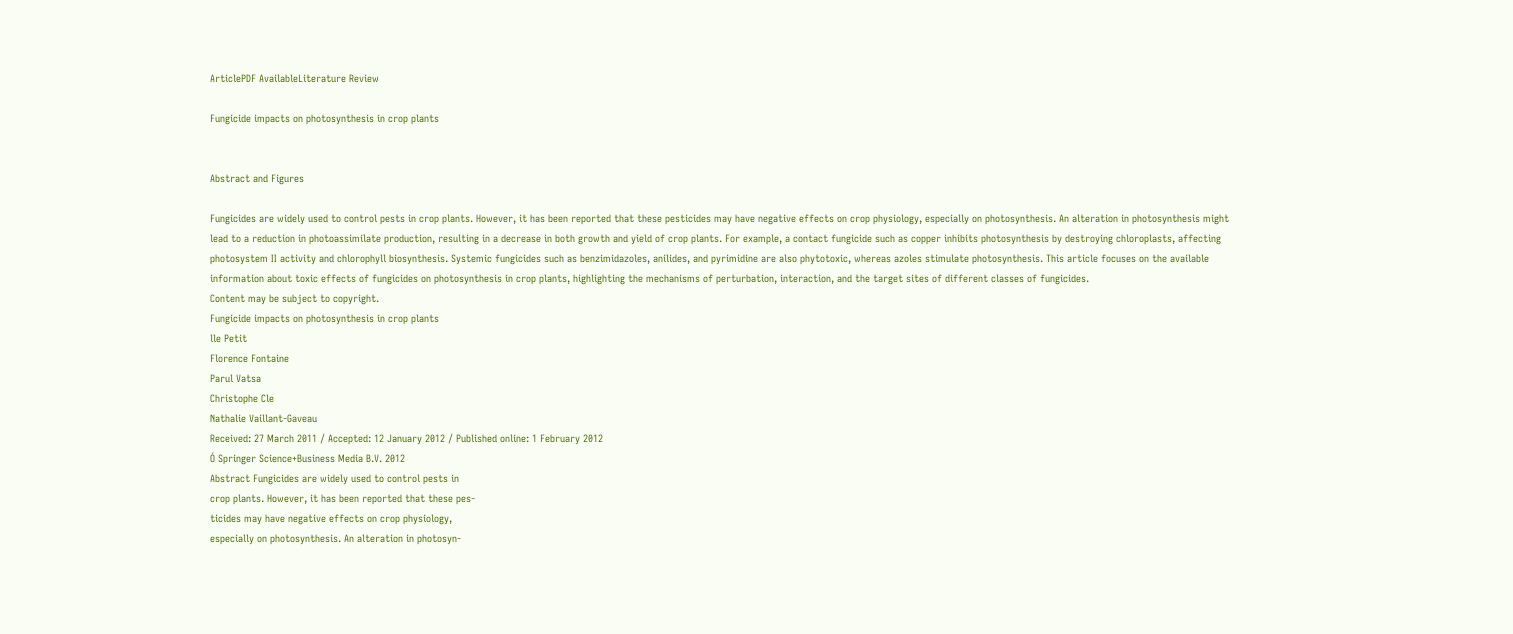ArticlePDF AvailableLiterature Review

Fungicide impacts on photosynthesis in crop plants


Abstract and Figures

Fungicides are widely used to control pests in crop plants. However, it has been reported that these pesticides may have negative effects on crop physiology, especially on photosynthesis. An alteration in photosynthesis might lead to a reduction in photoassimilate production, resulting in a decrease in both growth and yield of crop plants. For example, a contact fungicide such as copper inhibits photosynthesis by destroying chloroplasts, affecting photosystem II activity and chlorophyll biosynthesis. Systemic fungicides such as benzimidazoles, anilides, and pyrimidine are also phytotoxic, whereas azoles stimulate photosynthesis. This article focuses on the available information about toxic effects of fungicides on photosynthesis in crop plants, highlighting the mechanisms of perturbation, interaction, and the target sites of different classes of fungicides.
Content may be subject to copyright.
Fungicide impacts on photosynthesis in crop plants
lle Petit
Florence Fontaine
Parul Vatsa
Christophe Cle
Nathalie Vaillant-Gaveau
Received: 27 March 2011 / Accepted: 12 January 2012 / Published online: 1 February 2012
Ó Springer Science+Business Media B.V. 2012
Abstract Fungicides are widely used to control pests in
crop plants. However, it has been reported that these pes-
ticides may have negative effects on crop physiology,
especially on photosynthesis. An alteration in photosyn-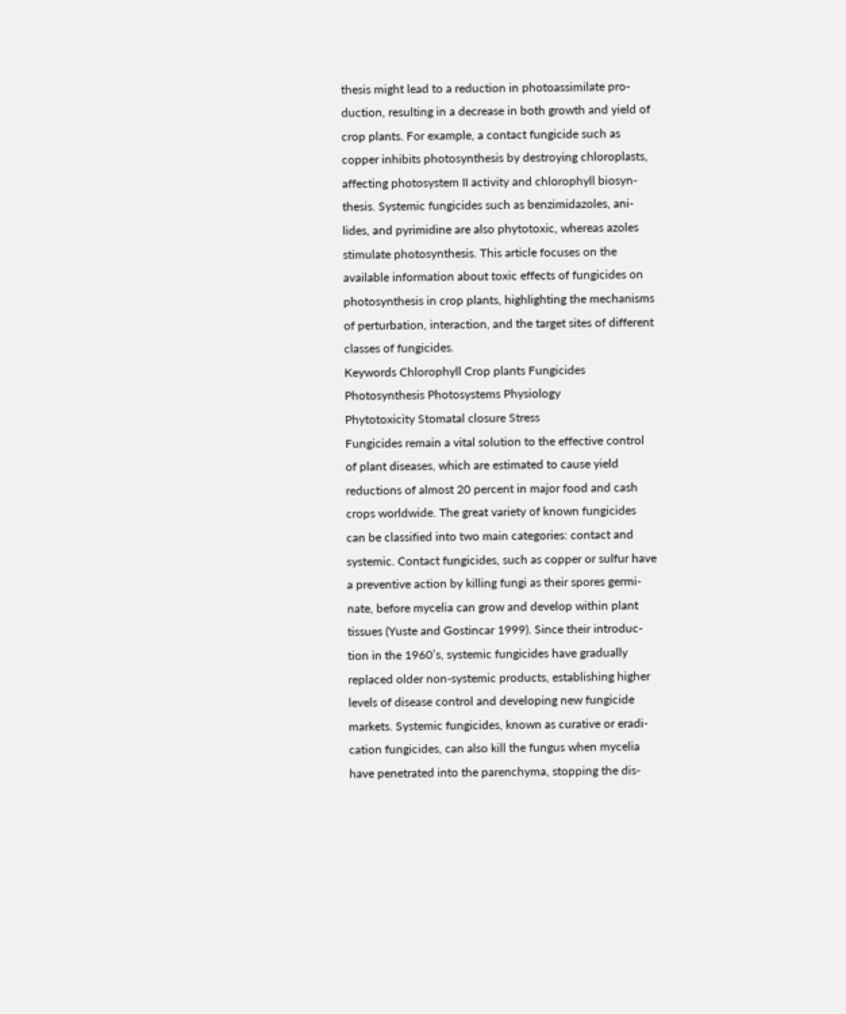thesis might lead to a reduction in photoassimilate pro-
duction, resulting in a decrease in both growth and yield of
crop plants. For example, a contact fungicide such as
copper inhibits photosynthesis by destroying chloroplasts,
affecting photosystem II activity and chlorophyll biosyn-
thesis. Systemic fungicides such as benzimidazoles, ani-
lides, and pyrimidine are also phytotoxic, whereas azoles
stimulate photosynthesis. This article focuses on the
available information about toxic effects of fungicides on
photosynthesis in crop plants, highlighting the mechanisms
of perturbation, interaction, and the target sites of different
classes of fungicides.
Keywords Chlorophyll Crop plants Fungicides
Photosynthesis Photosystems Physiology
Phytotoxicity Stomatal closure Stress
Fungicides remain a vital solution to the effective control
of plant diseases, which are estimated to cause yield
reductions of almost 20 percent in major food and cash
crops worldwide. The great variety of known fungicides
can be classified into two main categories: contact and
systemic. Contact fungicides, such as copper or sulfur have
a preventive action by killing fungi as their spores germi-
nate, before mycelia can grow and develop within plant
tissues (Yuste and Gostincar 1999). Since their introduc-
tion in the 1960’s, systemic fungicides have gradually
replaced older non-systemic products, establishing higher
levels of disease control and developing new fungicide
markets. Systemic fungicides, known as curative or eradi-
cation fungicides, can also kill the fungus when mycelia
have penetrated into the parenchyma, stopping the dis-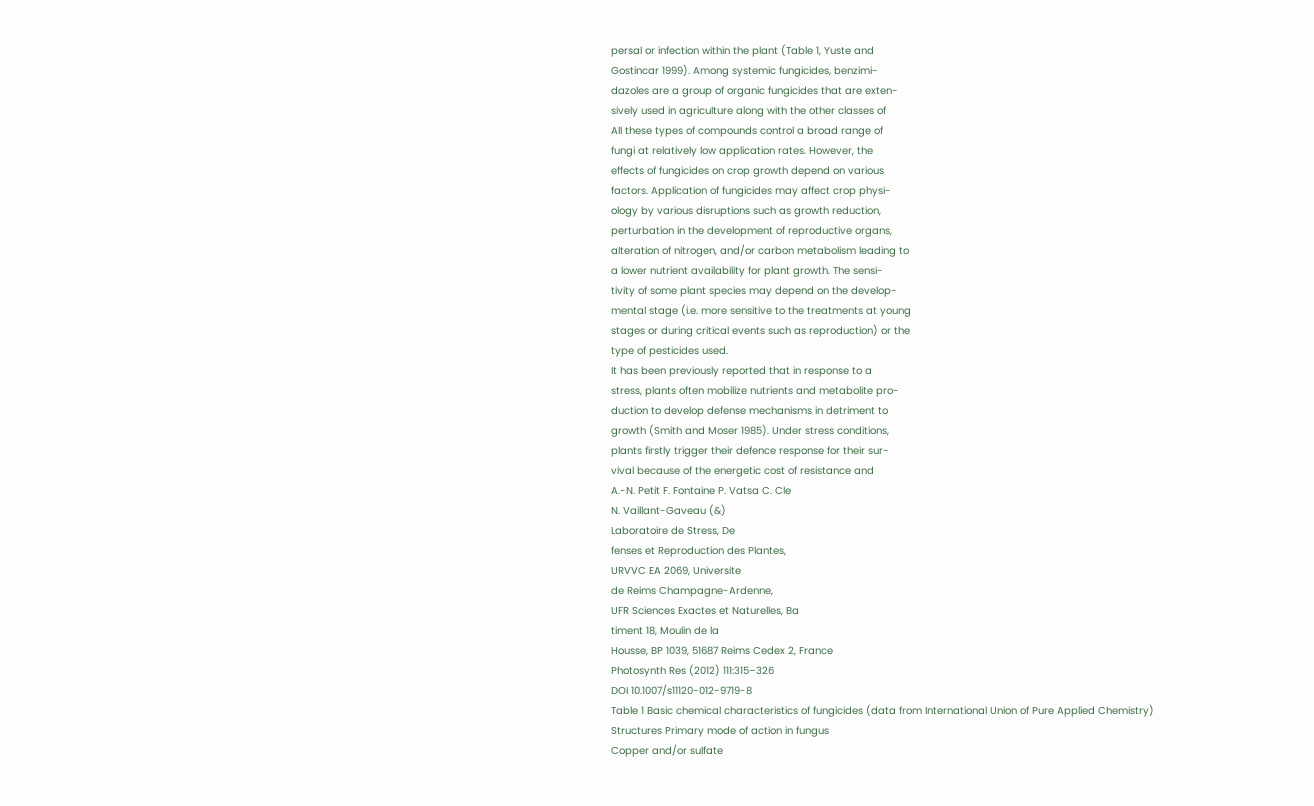persal or infection within the plant (Table 1, Yuste and
Gostincar 1999). Among systemic fungicides, benzimi-
dazoles are a group of organic fungicides that are exten-
sively used in agriculture along with the other classes of
All these types of compounds control a broad range of
fungi at relatively low application rates. However, the
effects of fungicides on crop growth depend on various
factors. Application of fungicides may affect crop physi-
ology by various disruptions such as growth reduction,
perturbation in the development of reproductive organs,
alteration of nitrogen, and/or carbon metabolism leading to
a lower nutrient availability for plant growth. The sensi-
tivity of some plant species may depend on the develop-
mental stage (i.e. more sensitive to the treatments at young
stages or during critical events such as reproduction) or the
type of pesticides used.
It has been previously reported that in response to a
stress, plants often mobilize nutrients and metabolite pro-
duction to develop defense mechanisms in detriment to
growth (Smith and Moser 1985). Under stress conditions,
plants firstly trigger their defence response for their sur-
vival because of the energetic cost of resistance and
A.-N. Petit F. Fontaine P. Vatsa C. Cle
N. Vaillant-Gaveau (&)
Laboratoire de Stress, De
fenses et Reproduction des Plantes,
URVVC EA 2069, Universite
de Reims Champagne-Ardenne,
UFR Sciences Exactes et Naturelles, Ba
timent 18, Moulin de la
Housse, BP 1039, 51687 Reims Cedex 2, France
Photosynth Res (2012) 111:315–326
DOI 10.1007/s11120-012-9719-8
Table 1 Basic chemical characteristics of fungicides (data from International Union of Pure Applied Chemistry)
Structures Primary mode of action in fungus
Copper and/or sulfate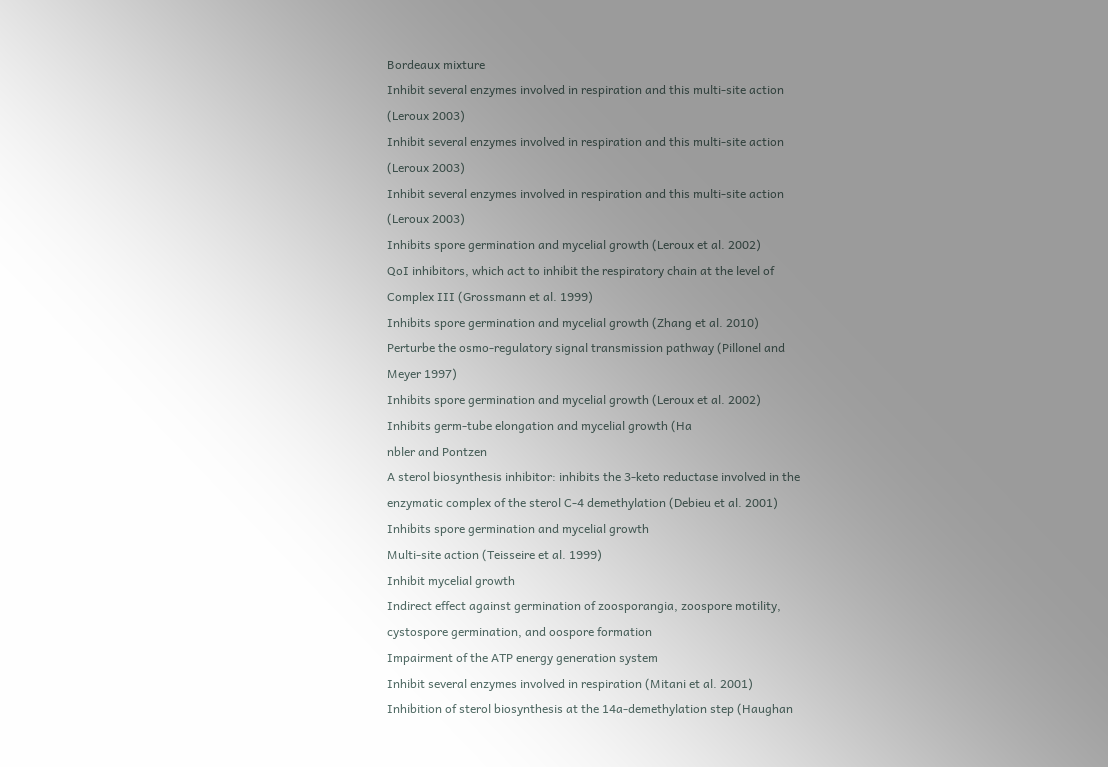Bordeaux mixture
Inhibit several enzymes involved in respiration and this multi-site action
(Leroux 2003)
Inhibit several enzymes involved in respiration and this multi-site action
(Leroux 2003)
Inhibit several enzymes involved in respiration and this multi-site action
(Leroux 2003)
Inhibits spore germination and mycelial growth (Leroux et al. 2002)
QoI inhibitors, which act to inhibit the respiratory chain at the level of
Complex III (Grossmann et al. 1999)
Inhibits spore germination and mycelial growth (Zhang et al. 2010)
Perturbe the osmo-regulatory signal transmission pathway (Pillonel and
Meyer 1997)
Inhibits spore germination and mycelial growth (Leroux et al. 2002)
Inhibits germ-tube elongation and mycelial growth (Ha
nbler and Pontzen
A sterol biosynthesis inhibitor: inhibits the 3-keto reductase involved in the
enzymatic complex of the sterol C-4 demethylation (Debieu et al. 2001)
Inhibits spore germination and mycelial growth
Multi-site action (Teisseire et al. 1999)
Inhibit mycelial growth
Indirect effect against germination of zoosporangia, zoospore motility,
cystospore germination, and oospore formation
Impairment of the ATP energy generation system
Inhibit several enzymes involved in respiration (Mitani et al. 2001)
Inhibition of sterol biosynthesis at the 14a-demethylation step (Haughan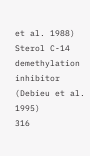et al. 1988)
Sterol C-14 demethylation inhibitor (Debieu et al. 1995)
316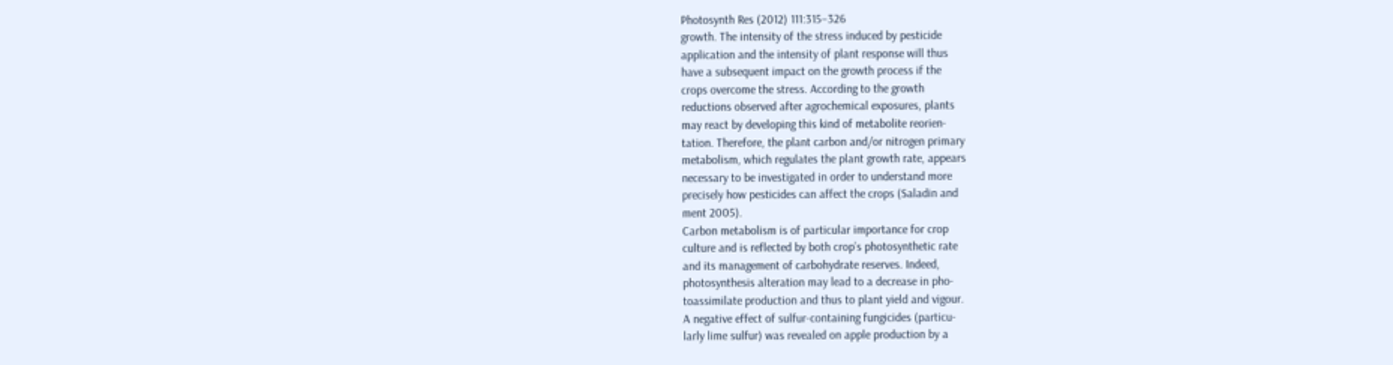Photosynth Res (2012) 111:315–326
growth. The intensity of the stress induced by pesticide
application and the intensity of plant response will thus
have a subsequent impact on the growth process if the
crops overcome the stress. According to the growth
reductions observed after agrochemical exposures, plants
may react by developing this kind of metabolite reorien-
tation. Therefore, the plant carbon and/or nitrogen primary
metabolism, which regulates the plant growth rate, appears
necessary to be investigated in order to understand more
precisely how pesticides can affect the crops (Saladin and
ment 2005).
Carbon metabolism is of particular importance for crop
culture and is reflected by both crop’s photosynthetic rate
and its management of carbohydrate reserves. Indeed,
photosynthesis alteration may lead to a decrease in pho-
toassimilate production and thus to plant yield and vigour.
A negative effect of sulfur-containing fungicides (particu-
larly lime sulfur) was revealed on apple production by a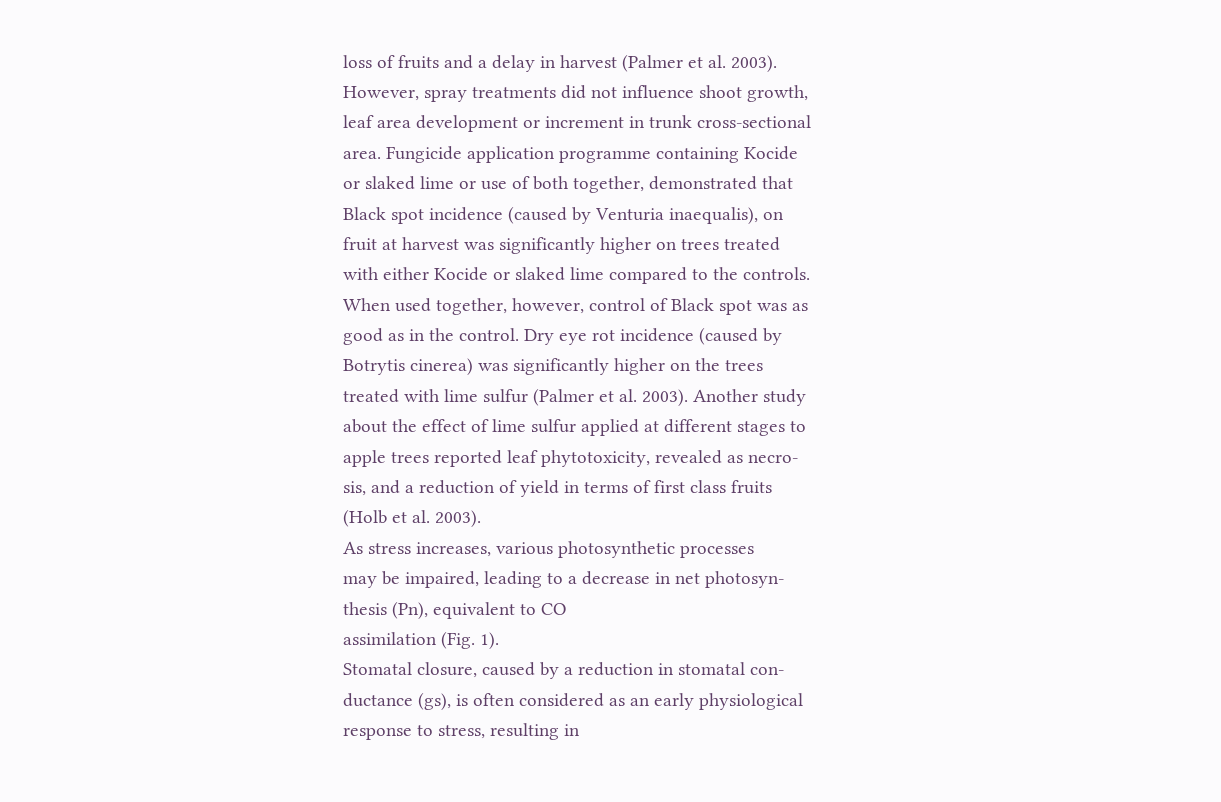loss of fruits and a delay in harvest (Palmer et al. 2003).
However, spray treatments did not influence shoot growth,
leaf area development or increment in trunk cross-sectional
area. Fungicide application programme containing Kocide
or slaked lime or use of both together, demonstrated that
Black spot incidence (caused by Venturia inaequalis), on
fruit at harvest was significantly higher on trees treated
with either Kocide or slaked lime compared to the controls.
When used together, however, control of Black spot was as
good as in the control. Dry eye rot incidence (caused by
Botrytis cinerea) was significantly higher on the trees
treated with lime sulfur (Palmer et al. 2003). Another study
about the effect of lime sulfur applied at different stages to
apple trees reported leaf phytotoxicity, revealed as necro-
sis, and a reduction of yield in terms of first class fruits
(Holb et al. 2003).
As stress increases, various photosynthetic processes
may be impaired, leading to a decrease in net photosyn-
thesis (Pn), equivalent to CO
assimilation (Fig. 1).
Stomatal closure, caused by a reduction in stomatal con-
ductance (gs), is often considered as an early physiological
response to stress, resulting in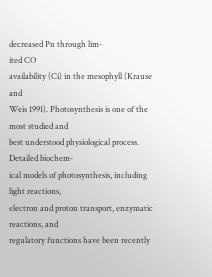decreased Pn through lim-
ited CO
availability (Ci) in the mesophyll (Krause and
Weis 1991). Photosynthesis is one of the most studied and
best understood physiological process. Detailed biochem-
ical models of photosynthesis, including light reactions,
electron and proton transport, enzymatic reactions, and
regulatory functions have been recently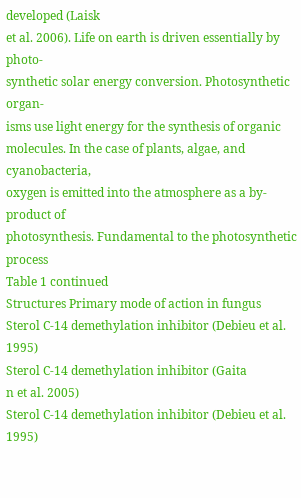developed (Laisk
et al. 2006). Life on earth is driven essentially by photo-
synthetic solar energy conversion. Photosynthetic organ-
isms use light energy for the synthesis of organic
molecules. In the case of plants, algae, and cyanobacteria,
oxygen is emitted into the atmosphere as a by-product of
photosynthesis. Fundamental to the photosynthetic process
Table 1 continued
Structures Primary mode of action in fungus
Sterol C-14 demethylation inhibitor (Debieu et al. 1995)
Sterol C-14 demethylation inhibitor (Gaita
n et al. 2005)
Sterol C-14 demethylation inhibitor (Debieu et al. 1995)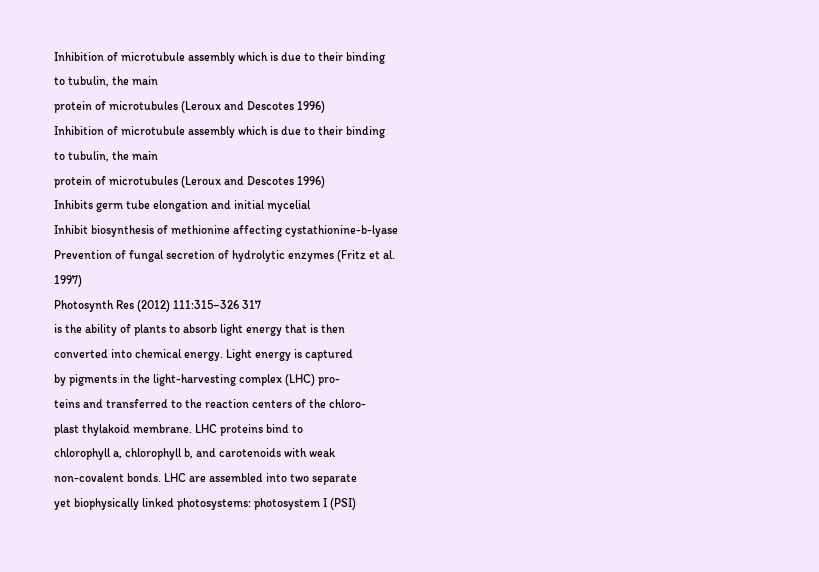Inhibition of microtubule assembly which is due to their binding to tubulin, the main
protein of microtubules (Leroux and Descotes 1996)
Inhibition of microtubule assembly which is due to their binding to tubulin, the main
protein of microtubules (Leroux and Descotes 1996)
Inhibits germ tube elongation and initial mycelial
Inhibit biosynthesis of methionine affecting cystathionine-b-lyase
Prevention of fungal secretion of hydrolytic enzymes (Fritz et al. 1997)
Photosynth Res (2012) 111:315–326 317
is the ability of plants to absorb light energy that is then
converted into chemical energy. Light energy is captured
by pigments in the light-harvesting complex (LHC) pro-
teins and transferred to the reaction centers of the chloro-
plast thylakoid membrane. LHC proteins bind to
chlorophyll a, chlorophyll b, and carotenoids with weak
non-covalent bonds. LHC are assembled into two separate
yet biophysically linked photosystems: photosystem I (PSI)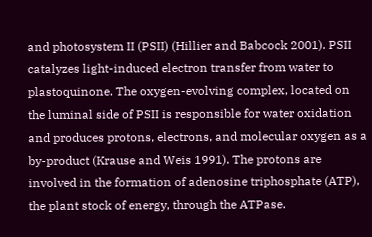and photosystem II (PSII) (Hillier and Babcock 2001). PSII
catalyzes light-induced electron transfer from water to
plastoquinone. The oxygen-evolving complex, located on
the luminal side of PSII is responsible for water oxidation
and produces protons, electrons, and molecular oxygen as a
by-product (Krause and Weis 1991). The protons are
involved in the formation of adenosine triphosphate (ATP),
the plant stock of energy, through the ATPase.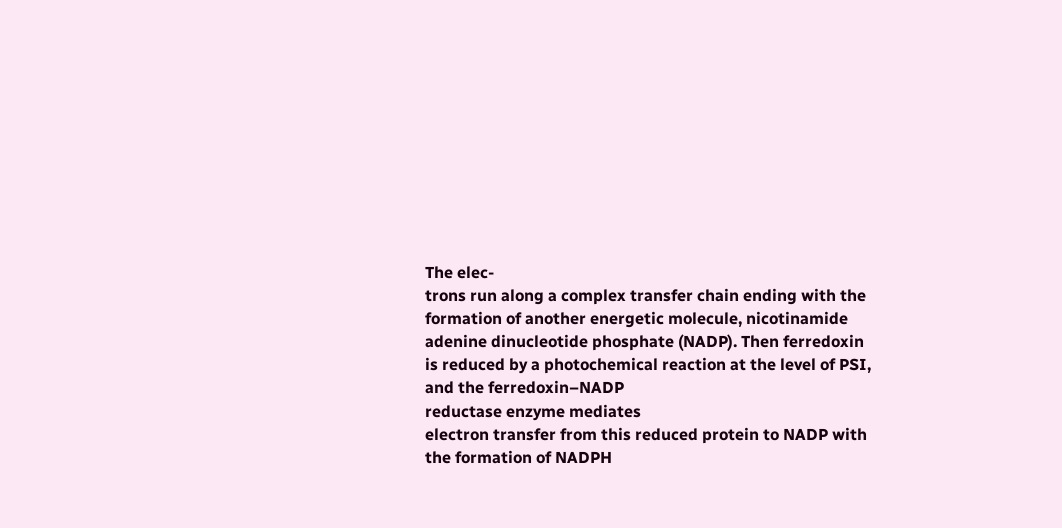The elec-
trons run along a complex transfer chain ending with the
formation of another energetic molecule, nicotinamide
adenine dinucleotide phosphate (NADP). Then ferredoxin
is reduced by a photochemical reaction at the level of PSI,
and the ferredoxin–NADP
reductase enzyme mediates
electron transfer from this reduced protein to NADP with
the formation of NADPH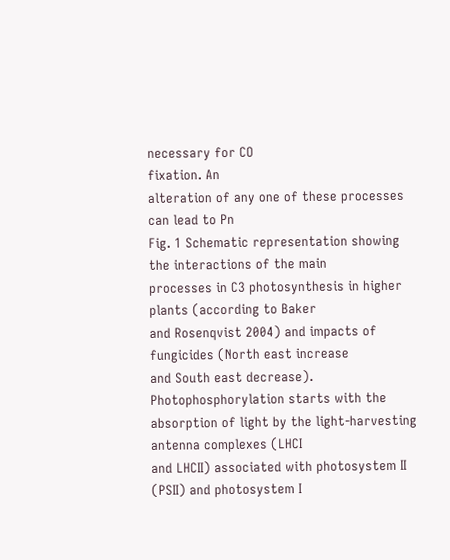necessary for CO
fixation. An
alteration of any one of these processes can lead to Pn
Fig. 1 Schematic representation showing the interactions of the main
processes in C3 photosynthesis in higher plants (according to Baker
and Rosenqvist 2004) and impacts of fungicides (North east increase
and South east decrease). Photophosphorylation starts with the
absorption of light by the light-harvesting antenna complexes (LHCI
and LHCII) associated with photosystem II (PSII) and photosystem I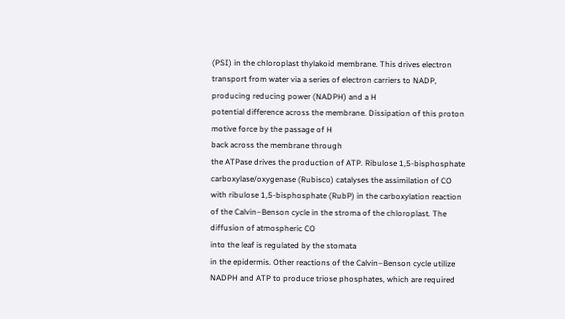(PSI) in the chloroplast thylakoid membrane. This drives electron
transport from water via a series of electron carriers to NADP,
producing reducing power (NADPH) and a H
potential difference across the membrane. Dissipation of this proton
motive force by the passage of H
back across the membrane through
the ATPase drives the production of ATP. Ribulose 1,5-bisphosphate
carboxylase/oxygenase (Rubisco) catalyses the assimilation of CO
with ribulose 1,5-bisphosphate (RubP) in the carboxylation reaction
of the Calvin–Benson cycle in the stroma of the chloroplast. The
diffusion of atmospheric CO
into the leaf is regulated by the stomata
in the epidermis. Other reactions of the Calvin–Benson cycle utilize
NADPH and ATP to produce triose phosphates, which are required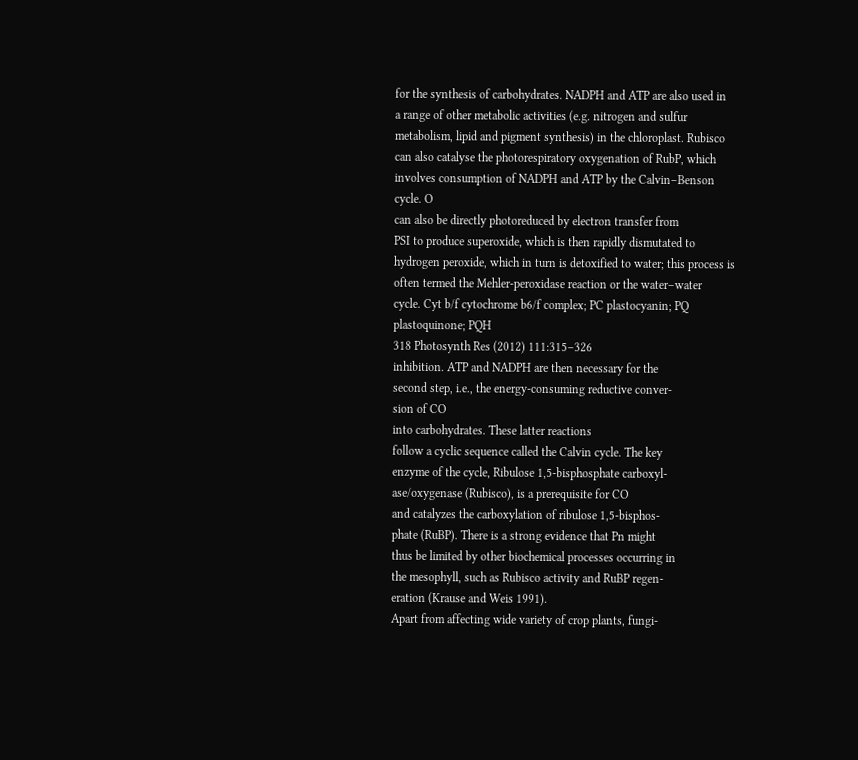for the synthesis of carbohydrates. NADPH and ATP are also used in
a range of other metabolic activities (e.g. nitrogen and sulfur
metabolism, lipid and pigment synthesis) in the chloroplast. Rubisco
can also catalyse the photorespiratory oxygenation of RubP, which
involves consumption of NADPH and ATP by the Calvin–Benson
cycle. O
can also be directly photoreduced by electron transfer from
PSI to produce superoxide, which is then rapidly dismutated to
hydrogen peroxide, which in turn is detoxified to water; this process is
often termed the Mehler-peroxidase reaction or the water–water
cycle. Cyt b/f cytochrome b6/f complex; PC plastocyanin; PQ
plastoquinone; PQH
318 Photosynth Res (2012) 111:315–326
inhibition. ATP and NADPH are then necessary for the
second step, i.e., the energy-consuming reductive conver-
sion of CO
into carbohydrates. These latter reactions
follow a cyclic sequence called the Calvin cycle. The key
enzyme of the cycle, Ribulose 1,5-bisphosphate carboxyl-
ase/oxygenase (Rubisco), is a prerequisite for CO
and catalyzes the carboxylation of ribulose 1,5-bisphos-
phate (RuBP). There is a strong evidence that Pn might
thus be limited by other biochemical processes occurring in
the mesophyll, such as Rubisco activity and RuBP regen-
eration (Krause and Weis 1991).
Apart from affecting wide variety of crop plants, fungi-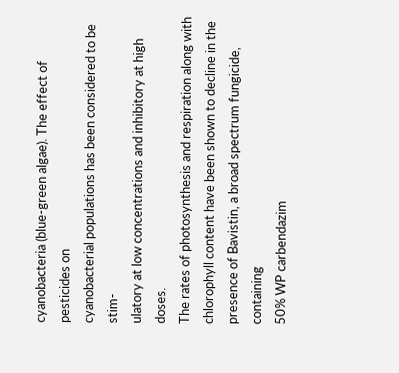cyanobacteria (blue-green algae). The effect of pesticides on
cyanobacterial populations has been considered to be stim-
ulatory at low concentrations and inhibitory at high doses.
The rates of photosynthesis and respiration along with
chlorophyll content have been shown to decline in the
presence of Bavistin, a broad spectrum fungicide, containing
50% WP carbendazim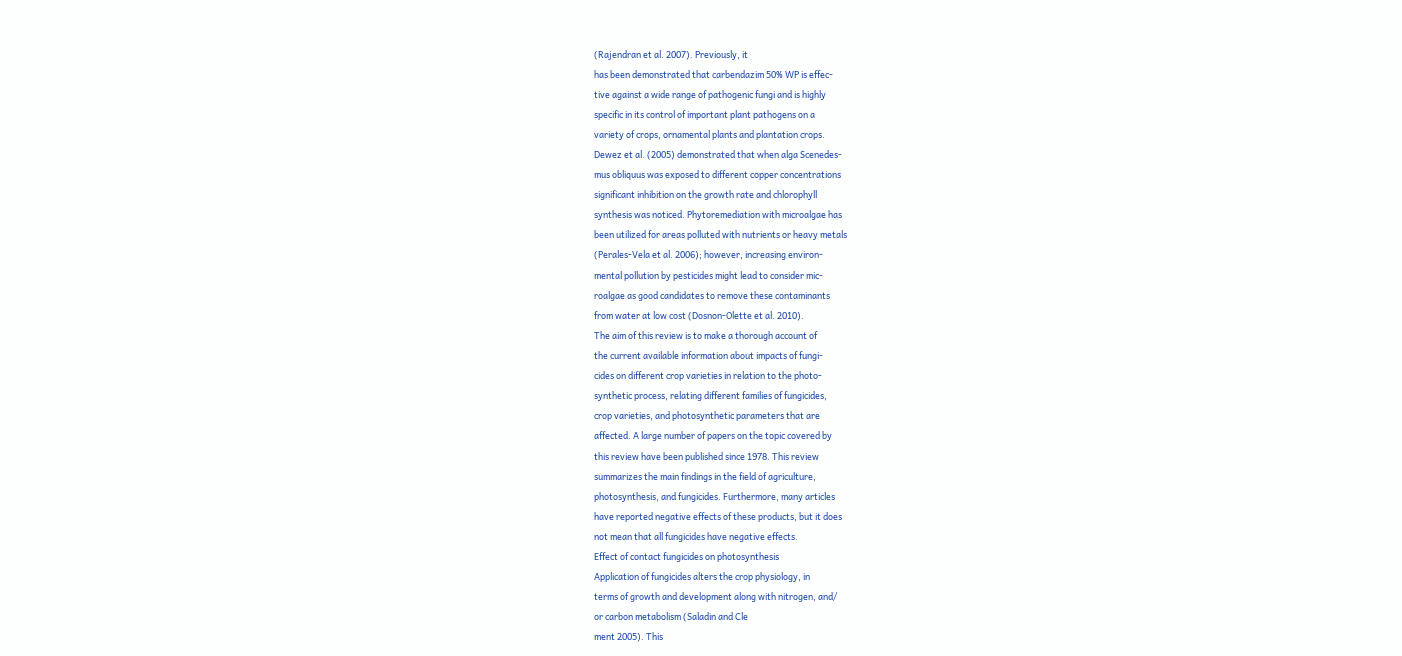(Rajendran et al. 2007). Previously, it
has been demonstrated that carbendazim 50% WP is effec-
tive against a wide range of pathogenic fungi and is highly
specific in its control of important plant pathogens on a
variety of crops, ornamental plants and plantation crops.
Dewez et al. (2005) demonstrated that when alga Scenedes-
mus obliquus was exposed to different copper concentrations
significant inhibition on the growth rate and chlorophyll
synthesis was noticed. Phytoremediation with microalgae has
been utilized for areas polluted with nutrients or heavy metals
(Perales-Vela et al. 2006); however, increasing environ-
mental pollution by pesticides might lead to consider mic-
roalgae as good candidates to remove these contaminants
from water at low cost (Dosnon-Olette et al. 2010).
The aim of this review is to make a thorough account of
the current available information about impacts of fungi-
cides on different crop varieties in relation to the photo-
synthetic process, relating different families of fungicides,
crop varieties, and photosynthetic parameters that are
affected. A large number of papers on the topic covered by
this review have been published since 1978. This review
summarizes the main findings in the field of agriculture,
photosynthesis, and fungicides. Furthermore, many articles
have reported negative effects of these products, but it does
not mean that all fungicides have negative effects.
Effect of contact fungicides on photosynthesis
Application of fungicides alters the crop physiology, in
terms of growth and development along with nitrogen, and/
or carbon metabolism (Saladin and Cle
ment 2005). This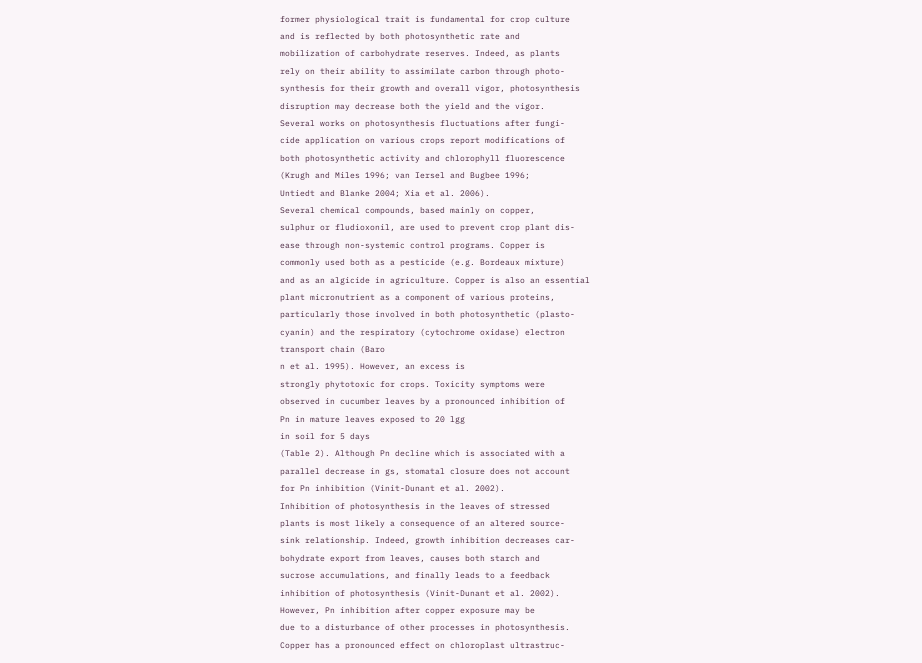former physiological trait is fundamental for crop culture
and is reflected by both photosynthetic rate and
mobilization of carbohydrate reserves. Indeed, as plants
rely on their ability to assimilate carbon through photo-
synthesis for their growth and overall vigor, photosynthesis
disruption may decrease both the yield and the vigor.
Several works on photosynthesis fluctuations after fungi-
cide application on various crops report modifications of
both photosynthetic activity and chlorophyll fluorescence
(Krugh and Miles 1996; van Iersel and Bugbee 1996;
Untiedt and Blanke 2004; Xia et al. 2006).
Several chemical compounds, based mainly on copper,
sulphur or fludioxonil, are used to prevent crop plant dis-
ease through non-systemic control programs. Copper is
commonly used both as a pesticide (e.g. Bordeaux mixture)
and as an algicide in agriculture. Copper is also an essential
plant micronutrient as a component of various proteins,
particularly those involved in both photosynthetic (plasto-
cyanin) and the respiratory (cytochrome oxidase) electron
transport chain (Baro
n et al. 1995). However, an excess is
strongly phytotoxic for crops. Toxicity symptoms were
observed in cucumber leaves by a pronounced inhibition of
Pn in mature leaves exposed to 20 lgg
in soil for 5 days
(Table 2). Although Pn decline which is associated with a
parallel decrease in gs, stomatal closure does not account
for Pn inhibition (Vinit-Dunant et al. 2002).
Inhibition of photosynthesis in the leaves of stressed
plants is most likely a consequence of an altered source-
sink relationship. Indeed, growth inhibition decreases car-
bohydrate export from leaves, causes both starch and
sucrose accumulations, and finally leads to a feedback
inhibition of photosynthesis (Vinit-Dunant et al. 2002).
However, Pn inhibition after copper exposure may be
due to a disturbance of other processes in photosynthesis.
Copper has a pronounced effect on chloroplast ultrastruc-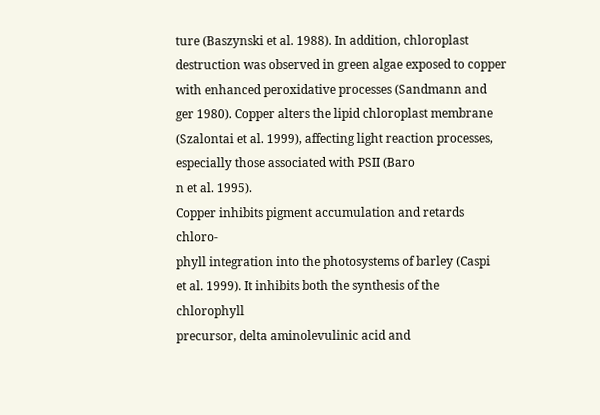ture (Baszynski et al. 1988). In addition, chloroplast
destruction was observed in green algae exposed to copper
with enhanced peroxidative processes (Sandmann and
ger 1980). Copper alters the lipid chloroplast membrane
(Szalontai et al. 1999), affecting light reaction processes,
especially those associated with PSII (Baro
n et al. 1995).
Copper inhibits pigment accumulation and retards chloro-
phyll integration into the photosystems of barley (Caspi
et al. 1999). It inhibits both the synthesis of the chlorophyll
precursor, delta aminolevulinic acid and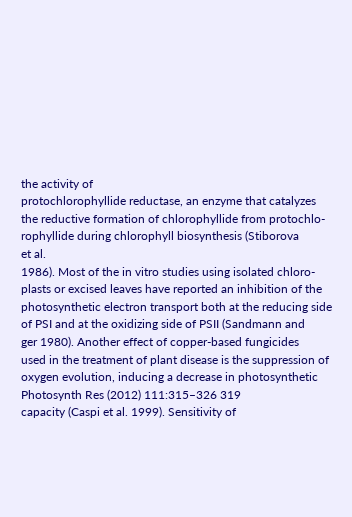the activity of
protochlorophyllide reductase, an enzyme that catalyzes
the reductive formation of chlorophyllide from protochlo-
rophyllide during chlorophyll biosynthesis (Stiborova
et al.
1986). Most of the in vitro studies using isolated chloro-
plasts or excised leaves have reported an inhibition of the
photosynthetic electron transport both at the reducing side
of PSI and at the oxidizing side of PSII (Sandmann and
ger 1980). Another effect of copper-based fungicides
used in the treatment of plant disease is the suppression of
oxygen evolution, inducing a decrease in photosynthetic
Photosynth Res (2012) 111:315–326 319
capacity (Caspi et al. 1999). Sensitivity of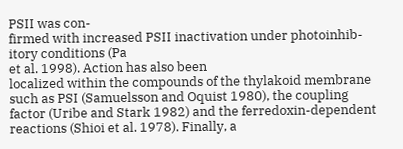PSII was con-
firmed with increased PSII inactivation under photoinhib-
itory conditions (Pa
et al. 1998). Action has also been
localized within the compounds of the thylakoid membrane
such as PSI (Samuelsson and Oquist 1980), the coupling
factor (Uribe and Stark 1982) and the ferredoxin-dependent
reactions (Shioi et al. 1978). Finally, a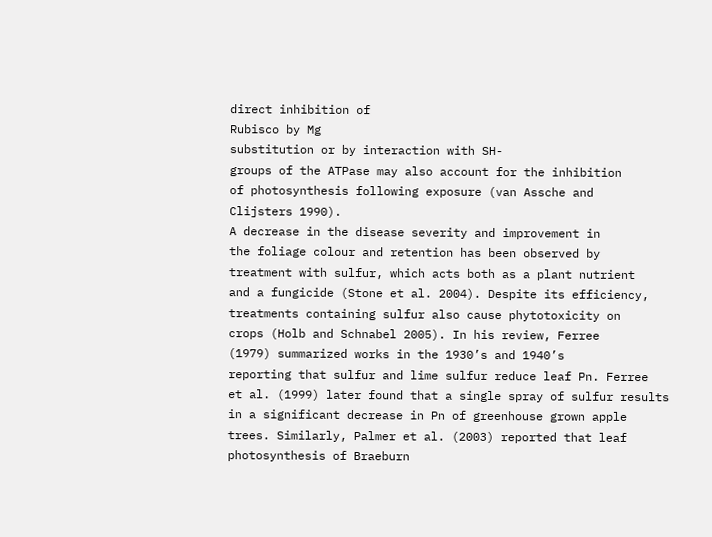direct inhibition of
Rubisco by Mg
substitution or by interaction with SH-
groups of the ATPase may also account for the inhibition
of photosynthesis following exposure (van Assche and
Clijsters 1990).
A decrease in the disease severity and improvement in
the foliage colour and retention has been observed by
treatment with sulfur, which acts both as a plant nutrient
and a fungicide (Stone et al. 2004). Despite its efficiency,
treatments containing sulfur also cause phytotoxicity on
crops (Holb and Schnabel 2005). In his review, Ferree
(1979) summarized works in the 1930’s and 1940’s
reporting that sulfur and lime sulfur reduce leaf Pn. Ferree
et al. (1999) later found that a single spray of sulfur results
in a significant decrease in Pn of greenhouse grown apple
trees. Similarly, Palmer et al. (2003) reported that leaf
photosynthesis of Braeburn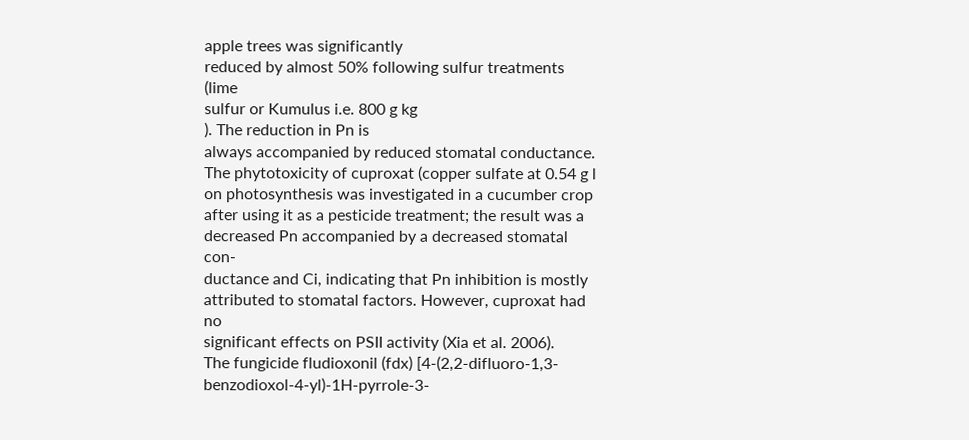apple trees was significantly
reduced by almost 50% following sulfur treatments (lime
sulfur or Kumulus i.e. 800 g kg
). The reduction in Pn is
always accompanied by reduced stomatal conductance.
The phytotoxicity of cuproxat (copper sulfate at 0.54 g l
on photosynthesis was investigated in a cucumber crop
after using it as a pesticide treatment; the result was a
decreased Pn accompanied by a decreased stomatal con-
ductance and Ci, indicating that Pn inhibition is mostly
attributed to stomatal factors. However, cuproxat had no
significant effects on PSII activity (Xia et al. 2006).
The fungicide fludioxonil (fdx) [4-(2,2-difluoro-1,3-
benzodioxol-4-yl)-1H-pyrrole-3-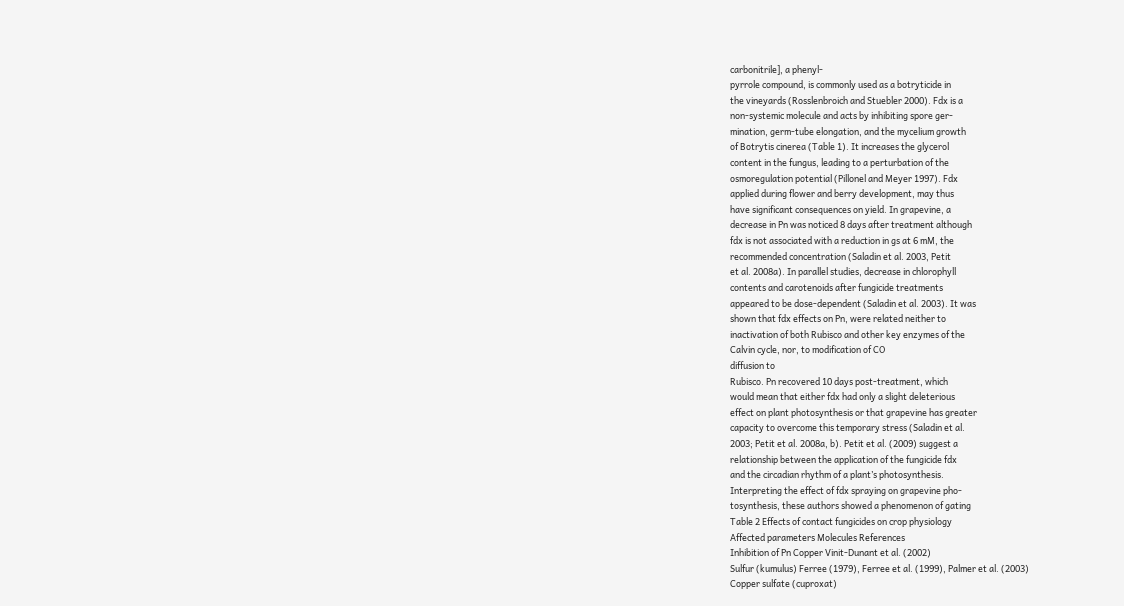carbonitrile], a phenyl-
pyrrole compound, is commonly used as a botryticide in
the vineyards (Rosslenbroich and Stuebler 2000). Fdx is a
non-systemic molecule and acts by inhibiting spore ger-
mination, germ-tube elongation, and the mycelium growth
of Botrytis cinerea (Table 1). It increases the glycerol
content in the fungus, leading to a perturbation of the
osmoregulation potential (Pillonel and Meyer 1997). Fdx
applied during flower and berry development, may thus
have significant consequences on yield. In grapevine, a
decrease in Pn was noticed 8 days after treatment although
fdx is not associated with a reduction in gs at 6 mM, the
recommended concentration (Saladin et al. 2003, Petit
et al. 2008a). In parallel studies, decrease in chlorophyll
contents and carotenoids after fungicide treatments
appeared to be dose-dependent (Saladin et al. 2003). It was
shown that fdx effects on Pn, were related neither to
inactivation of both Rubisco and other key enzymes of the
Calvin cycle, nor, to modification of CO
diffusion to
Rubisco. Pn recovered 10 days post-treatment, which
would mean that either fdx had only a slight deleterious
effect on plant photosynthesis or that grapevine has greater
capacity to overcome this temporary stress (Saladin et al.
2003; Petit et al. 2008a, b). Petit et al. (2009) suggest a
relationship between the application of the fungicide fdx
and the circadian rhythm of a plant’s photosynthesis.
Interpreting the effect of fdx spraying on grapevine pho-
tosynthesis, these authors showed a phenomenon of gating
Table 2 Effects of contact fungicides on crop physiology
Affected parameters Molecules References
Inhibition of Pn Copper Vinit-Dunant et al. (2002)
Sulfur (kumulus) Ferree (1979), Ferree et al. (1999), Palmer et al. (2003)
Copper sulfate (cuproxat)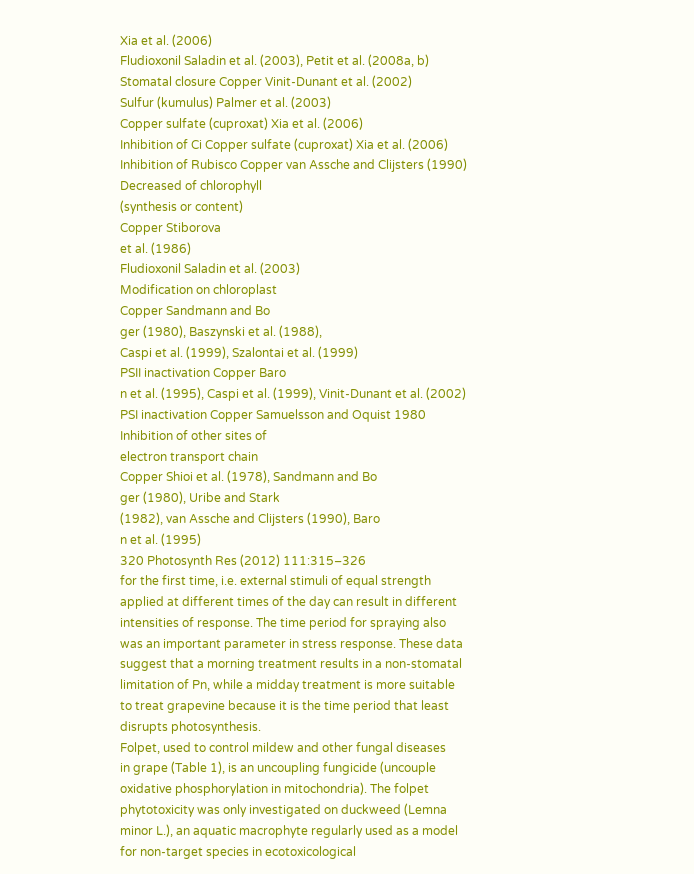Xia et al. (2006)
Fludioxonil Saladin et al. (2003), Petit et al. (2008a, b)
Stomatal closure Copper Vinit-Dunant et al. (2002)
Sulfur (kumulus) Palmer et al. (2003)
Copper sulfate (cuproxat) Xia et al. (2006)
Inhibition of Ci Copper sulfate (cuproxat) Xia et al. (2006)
Inhibition of Rubisco Copper van Assche and Clijsters (1990)
Decreased of chlorophyll
(synthesis or content)
Copper Stiborova
et al. (1986)
Fludioxonil Saladin et al. (2003)
Modification on chloroplast
Copper Sandmann and Bo
ger (1980), Baszynski et al. (1988),
Caspi et al. (1999), Szalontai et al. (1999)
PSII inactivation Copper Baro
n et al. (1995), Caspi et al. (1999), Vinit-Dunant et al. (2002)
PSI inactivation Copper Samuelsson and Oquist 1980
Inhibition of other sites of
electron transport chain
Copper Shioi et al. (1978), Sandmann and Bo
ger (1980), Uribe and Stark
(1982), van Assche and Clijsters (1990), Baro
n et al. (1995)
320 Photosynth Res (2012) 111:315–326
for the first time, i.e. external stimuli of equal strength
applied at different times of the day can result in different
intensities of response. The time period for spraying also
was an important parameter in stress response. These data
suggest that a morning treatment results in a non-stomatal
limitation of Pn, while a midday treatment is more suitable
to treat grapevine because it is the time period that least
disrupts photosynthesis.
Folpet, used to control mildew and other fungal diseases
in grape (Table 1), is an uncoupling fungicide (uncouple
oxidative phosphorylation in mitochondria). The folpet
phytotoxicity was only investigated on duckweed (Lemna
minor L.), an aquatic macrophyte regularly used as a model
for non-target species in ecotoxicological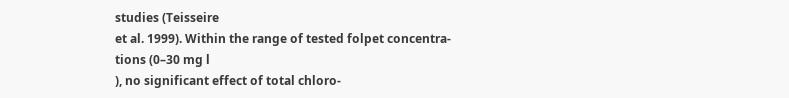studies (Teisseire
et al. 1999). Within the range of tested folpet concentra-
tions (0–30 mg l
), no significant effect of total chloro-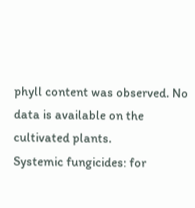phyll content was observed. No data is available on the
cultivated plants.
Systemic fungicides: for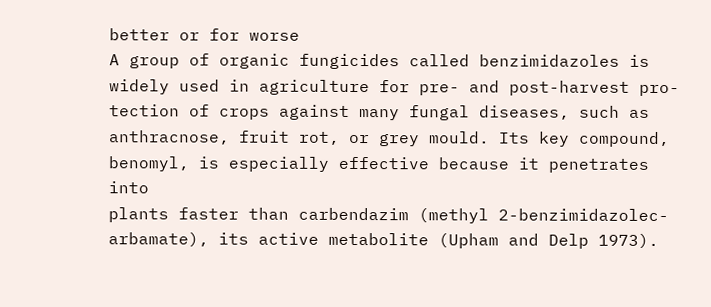better or for worse
A group of organic fungicides called benzimidazoles is
widely used in agriculture for pre- and post-harvest pro-
tection of crops against many fungal diseases, such as
anthracnose, fruit rot, or grey mould. Its key compound,
benomyl, is especially effective because it penetrates into
plants faster than carbendazim (methyl 2-benzimidazolec-
arbamate), its active metabolite (Upham and Delp 1973).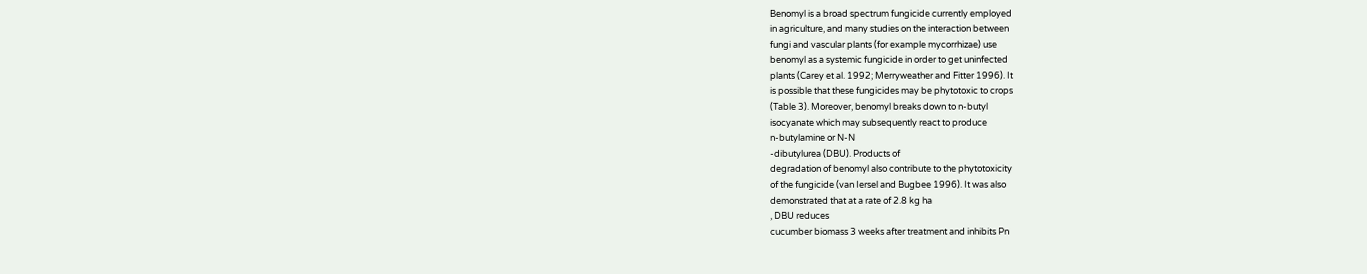Benomyl is a broad spectrum fungicide currently employed
in agriculture, and many studies on the interaction between
fungi and vascular plants (for example mycorrhizae) use
benomyl as a systemic fungicide in order to get uninfected
plants (Carey et al. 1992; Merryweather and Fitter 1996). It
is possible that these fungicides may be phytotoxic to crops
(Table 3). Moreover, benomyl breaks down to n-butyl
isocyanate which may subsequently react to produce
n-butylamine or N-N
-dibutylurea (DBU). Products of
degradation of benomyl also contribute to the phytotoxicity
of the fungicide (van Iersel and Bugbee 1996). It was also
demonstrated that at a rate of 2.8 kg ha
, DBU reduces
cucumber biomass 3 weeks after treatment and inhibits Pn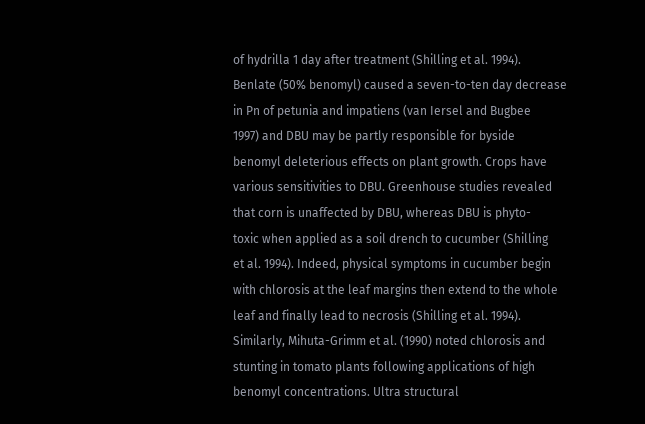of hydrilla 1 day after treatment (Shilling et al. 1994).
Benlate (50% benomyl) caused a seven-to-ten day decrease
in Pn of petunia and impatiens (van Iersel and Bugbee
1997) and DBU may be partly responsible for byside
benomyl deleterious effects on plant growth. Crops have
various sensitivities to DBU. Greenhouse studies revealed
that corn is unaffected by DBU, whereas DBU is phyto-
toxic when applied as a soil drench to cucumber (Shilling
et al. 1994). Indeed, physical symptoms in cucumber begin
with chlorosis at the leaf margins then extend to the whole
leaf and finally lead to necrosis (Shilling et al. 1994).
Similarly, Mihuta-Grimm et al. (1990) noted chlorosis and
stunting in tomato plants following applications of high
benomyl concentrations. Ultra structural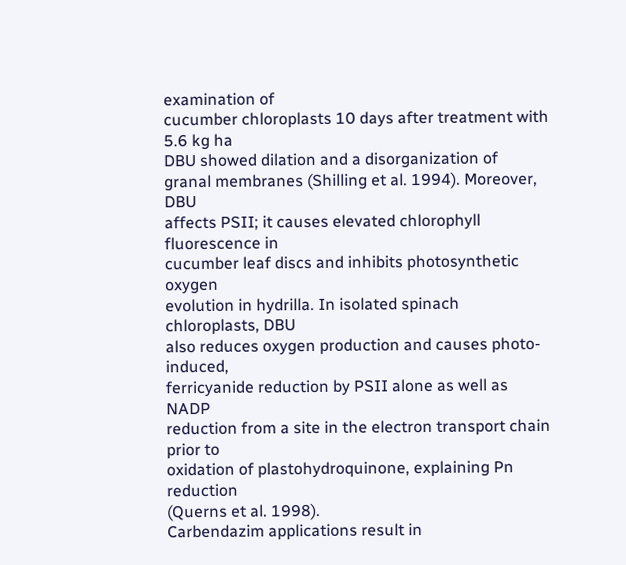examination of
cucumber chloroplasts 10 days after treatment with
5.6 kg ha
DBU showed dilation and a disorganization of
granal membranes (Shilling et al. 1994). Moreover, DBU
affects PSII; it causes elevated chlorophyll fluorescence in
cucumber leaf discs and inhibits photosynthetic oxygen
evolution in hydrilla. In isolated spinach chloroplasts, DBU
also reduces oxygen production and causes photo-induced,
ferricyanide reduction by PSII alone as well as NADP
reduction from a site in the electron transport chain prior to
oxidation of plastohydroquinone, explaining Pn reduction
(Querns et al. 1998).
Carbendazim applications result in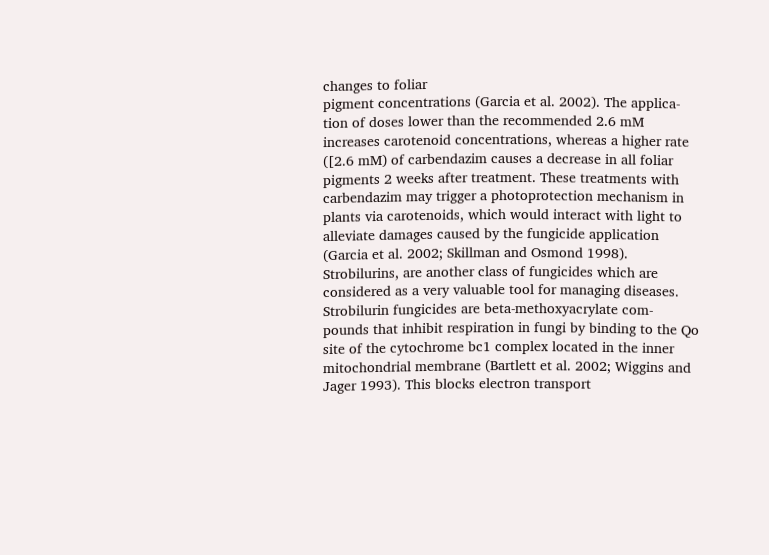changes to foliar
pigment concentrations (Garcia et al. 2002). The applica-
tion of doses lower than the recommended 2.6 mM
increases carotenoid concentrations, whereas a higher rate
([2.6 mM) of carbendazim causes a decrease in all foliar
pigments 2 weeks after treatment. These treatments with
carbendazim may trigger a photoprotection mechanism in
plants via carotenoids, which would interact with light to
alleviate damages caused by the fungicide application
(Garcia et al. 2002; Skillman and Osmond 1998).
Strobilurins, are another class of fungicides which are
considered as a very valuable tool for managing diseases.
Strobilurin fungicides are beta-methoxyacrylate com-
pounds that inhibit respiration in fungi by binding to the Qo
site of the cytochrome bc1 complex located in the inner
mitochondrial membrane (Bartlett et al. 2002; Wiggins and
Jager 1993). This blocks electron transport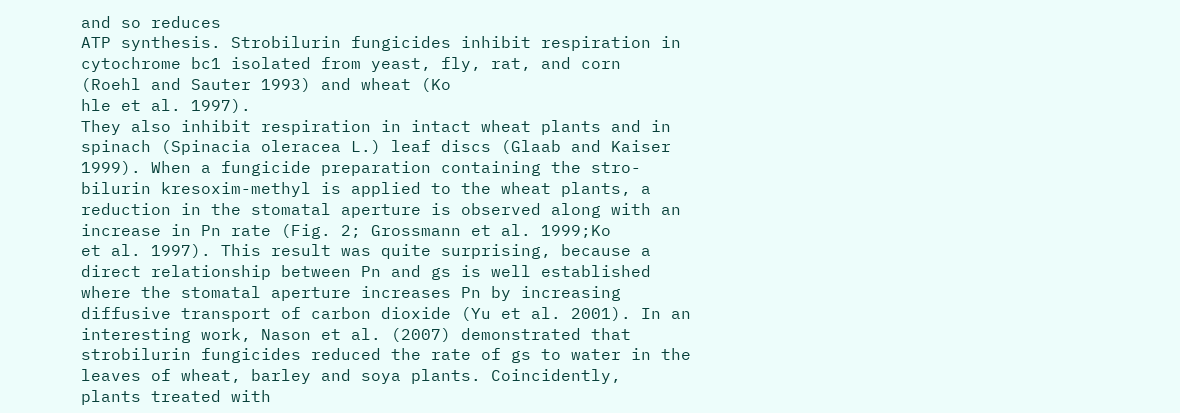and so reduces
ATP synthesis. Strobilurin fungicides inhibit respiration in
cytochrome bc1 isolated from yeast, fly, rat, and corn
(Roehl and Sauter 1993) and wheat (Ko
hle et al. 1997).
They also inhibit respiration in intact wheat plants and in
spinach (Spinacia oleracea L.) leaf discs (Glaab and Kaiser
1999). When a fungicide preparation containing the stro-
bilurin kresoxim-methyl is applied to the wheat plants, a
reduction in the stomatal aperture is observed along with an
increase in Pn rate (Fig. 2; Grossmann et al. 1999;Ko
et al. 1997). This result was quite surprising, because a
direct relationship between Pn and gs is well established
where the stomatal aperture increases Pn by increasing
diffusive transport of carbon dioxide (Yu et al. 2001). In an
interesting work, Nason et al. (2007) demonstrated that
strobilurin fungicides reduced the rate of gs to water in the
leaves of wheat, barley and soya plants. Coincidently,
plants treated with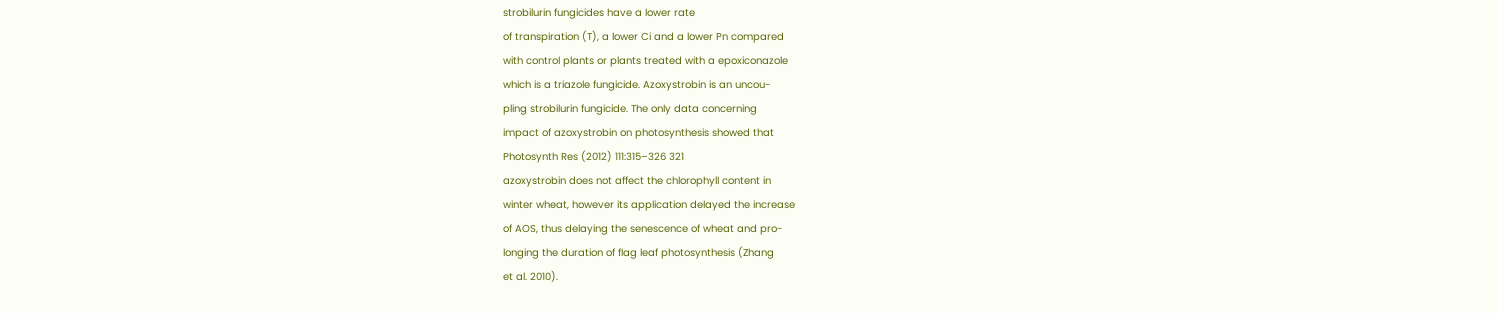strobilurin fungicides have a lower rate
of transpiration (T), a lower Ci and a lower Pn compared
with control plants or plants treated with a epoxiconazole
which is a triazole fungicide. Azoxystrobin is an uncou-
pling strobilurin fungicide. The only data concerning
impact of azoxystrobin on photosynthesis showed that
Photosynth Res (2012) 111:315–326 321
azoxystrobin does not affect the chlorophyll content in
winter wheat, however its application delayed the increase
of AOS, thus delaying the senescence of wheat and pro-
longing the duration of flag leaf photosynthesis (Zhang
et al. 2010).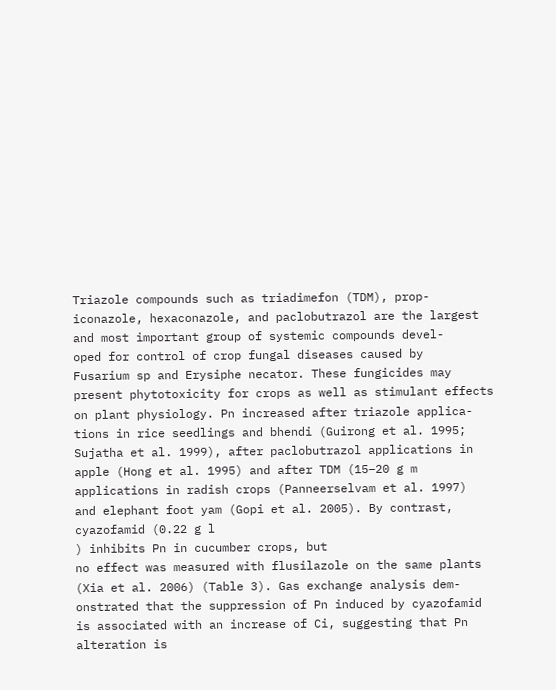Triazole compounds such as triadimefon (TDM), prop-
iconazole, hexaconazole, and paclobutrazol are the largest
and most important group of systemic compounds devel-
oped for control of crop fungal diseases caused by
Fusarium sp and Erysiphe necator. These fungicides may
present phytotoxicity for crops as well as stimulant effects
on plant physiology. Pn increased after triazole applica-
tions in rice seedlings and bhendi (Guirong et al. 1995;
Sujatha et al. 1999), after paclobutrazol applications in
apple (Hong et al. 1995) and after TDM (15–20 g m
applications in radish crops (Panneerselvam et al. 1997)
and elephant foot yam (Gopi et al. 2005). By contrast,
cyazofamid (0.22 g l
) inhibits Pn in cucumber crops, but
no effect was measured with flusilazole on the same plants
(Xia et al. 2006) (Table 3). Gas exchange analysis dem-
onstrated that the suppression of Pn induced by cyazofamid
is associated with an increase of Ci, suggesting that Pn
alteration is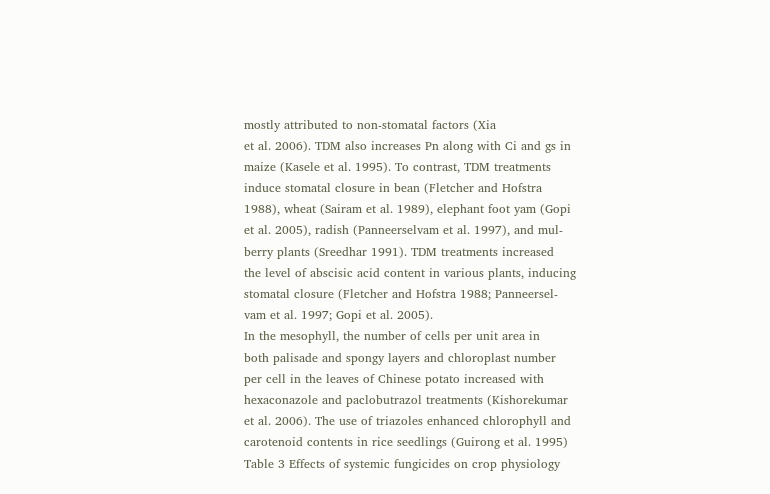mostly attributed to non-stomatal factors (Xia
et al. 2006). TDM also increases Pn along with Ci and gs in
maize (Kasele et al. 1995). To contrast, TDM treatments
induce stomatal closure in bean (Fletcher and Hofstra
1988), wheat (Sairam et al. 1989), elephant foot yam (Gopi
et al. 2005), radish (Panneerselvam et al. 1997), and mul-
berry plants (Sreedhar 1991). TDM treatments increased
the level of abscisic acid content in various plants, inducing
stomatal closure (Fletcher and Hofstra 1988; Panneersel-
vam et al. 1997; Gopi et al. 2005).
In the mesophyll, the number of cells per unit area in
both palisade and spongy layers and chloroplast number
per cell in the leaves of Chinese potato increased with
hexaconazole and paclobutrazol treatments (Kishorekumar
et al. 2006). The use of triazoles enhanced chlorophyll and
carotenoid contents in rice seedlings (Guirong et al. 1995)
Table 3 Effects of systemic fungicides on crop physiology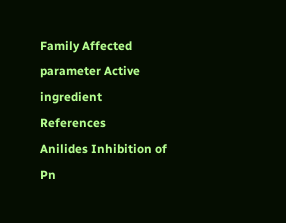Family Affected parameter Active ingredient References
Anilides Inhibition of Pn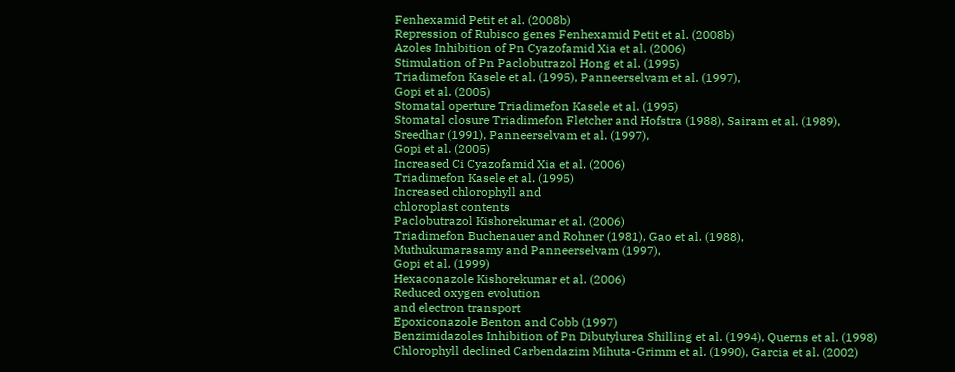Fenhexamid Petit et al. (2008b)
Repression of Rubisco genes Fenhexamid Petit et al. (2008b)
Azoles Inhibition of Pn Cyazofamid Xia et al. (2006)
Stimulation of Pn Paclobutrazol Hong et al. (1995)
Triadimefon Kasele et al. (1995), Panneerselvam et al. (1997),
Gopi et al. (2005)
Stomatal operture Triadimefon Kasele et al. (1995)
Stomatal closure Triadimefon Fletcher and Hofstra (1988), Sairam et al. (1989),
Sreedhar (1991), Panneerselvam et al. (1997),
Gopi et al. (2005)
Increased Ci Cyazofamid Xia et al. (2006)
Triadimefon Kasele et al. (1995)
Increased chlorophyll and
chloroplast contents
Paclobutrazol Kishorekumar et al. (2006)
Triadimefon Buchenauer and Rohner (1981), Gao et al. (1988),
Muthukumarasamy and Panneerselvam (1997),
Gopi et al. (1999)
Hexaconazole Kishorekumar et al. (2006)
Reduced oxygen evolution
and electron transport
Epoxiconazole Benton and Cobb (1997)
Benzimidazoles Inhibition of Pn Dibutylurea Shilling et al. (1994), Querns et al. (1998)
Chlorophyll declined Carbendazim Mihuta-Grimm et al. (1990), Garcia et al. (2002)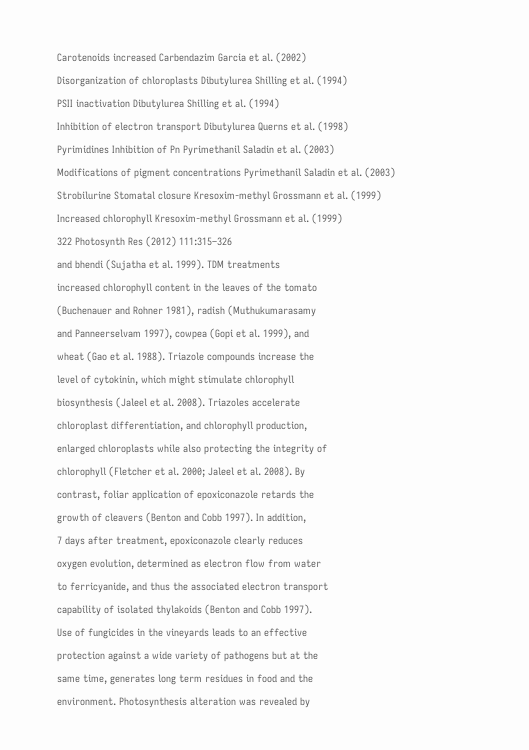Carotenoids increased Carbendazim Garcia et al. (2002)
Disorganization of chloroplasts Dibutylurea Shilling et al. (1994)
PSII inactivation Dibutylurea Shilling et al. (1994)
Inhibition of electron transport Dibutylurea Querns et al. (1998)
Pyrimidines Inhibition of Pn Pyrimethanil Saladin et al. (2003)
Modifications of pigment concentrations Pyrimethanil Saladin et al. (2003)
Strobilurine Stomatal closure Kresoxim-methyl Grossmann et al. (1999)
Increased chlorophyll Kresoxim-methyl Grossmann et al. (1999)
322 Photosynth Res (2012) 111:315–326
and bhendi (Sujatha et al. 1999). TDM treatments
increased chlorophyll content in the leaves of the tomato
(Buchenauer and Rohner 1981), radish (Muthukumarasamy
and Panneerselvam 1997), cowpea (Gopi et al. 1999), and
wheat (Gao et al. 1988). Triazole compounds increase the
level of cytokinin, which might stimulate chlorophyll
biosynthesis (Jaleel et al. 2008). Triazoles accelerate
chloroplast differentiation, and chlorophyll production,
enlarged chloroplasts while also protecting the integrity of
chlorophyll (Fletcher et al. 2000; Jaleel et al. 2008). By
contrast, foliar application of epoxiconazole retards the
growth of cleavers (Benton and Cobb 1997). In addition,
7 days after treatment, epoxiconazole clearly reduces
oxygen evolution, determined as electron flow from water
to ferricyanide, and thus the associated electron transport
capability of isolated thylakoids (Benton and Cobb 1997).
Use of fungicides in the vineyards leads to an effective
protection against a wide variety of pathogens but at the
same time, generates long term residues in food and the
environment. Photosynthesis alteration was revealed by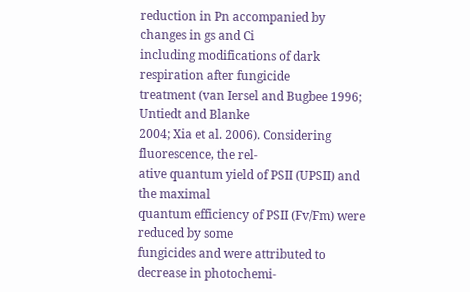reduction in Pn accompanied by changes in gs and Ci
including modifications of dark respiration after fungicide
treatment (van Iersel and Bugbee 1996; Untiedt and Blanke
2004; Xia et al. 2006). Considering fluorescence, the rel-
ative quantum yield of PSII (UPSII) and the maximal
quantum efficiency of PSII (Fv/Fm) were reduced by some
fungicides and were attributed to decrease in photochemi-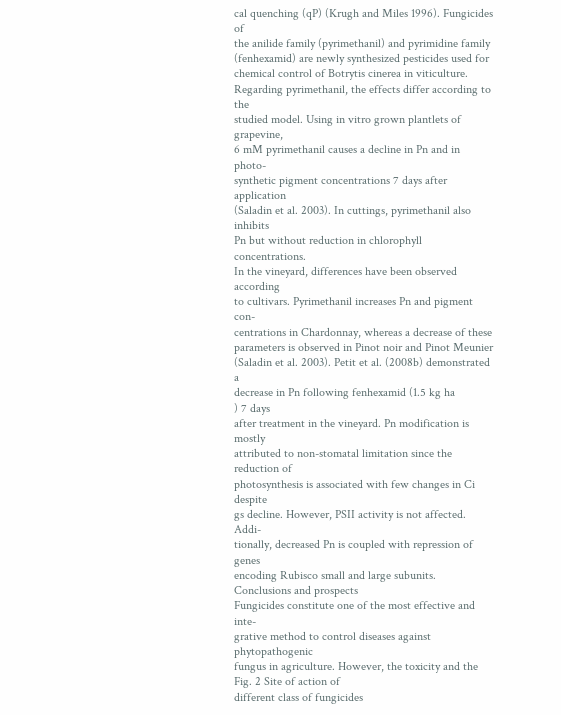cal quenching (qP) (Krugh and Miles 1996). Fungicides of
the anilide family (pyrimethanil) and pyrimidine family
(fenhexamid) are newly synthesized pesticides used for
chemical control of Botrytis cinerea in viticulture.
Regarding pyrimethanil, the effects differ according to the
studied model. Using in vitro grown plantlets of grapevine,
6 mM pyrimethanil causes a decline in Pn and in photo-
synthetic pigment concentrations 7 days after application
(Saladin et al. 2003). In cuttings, pyrimethanil also inhibits
Pn but without reduction in chlorophyll concentrations.
In the vineyard, differences have been observed according
to cultivars. Pyrimethanil increases Pn and pigment con-
centrations in Chardonnay, whereas a decrease of these
parameters is observed in Pinot noir and Pinot Meunier
(Saladin et al. 2003). Petit et al. (2008b) demonstrated a
decrease in Pn following fenhexamid (1.5 kg ha
) 7 days
after treatment in the vineyard. Pn modification is mostly
attributed to non-stomatal limitation since the reduction of
photosynthesis is associated with few changes in Ci despite
gs decline. However, PSII activity is not affected. Addi-
tionally, decreased Pn is coupled with repression of genes
encoding Rubisco small and large subunits.
Conclusions and prospects
Fungicides constitute one of the most effective and inte-
grative method to control diseases against phytopathogenic
fungus in agriculture. However, the toxicity and the
Fig. 2 Site of action of
different class of fungicides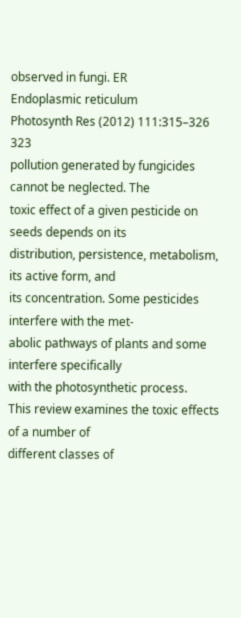observed in fungi. ER
Endoplasmic reticulum
Photosynth Res (2012) 111:315–326 323
pollution generated by fungicides cannot be neglected. The
toxic effect of a given pesticide on seeds depends on its
distribution, persistence, metabolism, its active form, and
its concentration. Some pesticides interfere with the met-
abolic pathways of plants and some interfere specifically
with the photosynthetic process.
This review examines the toxic effects of a number of
different classes of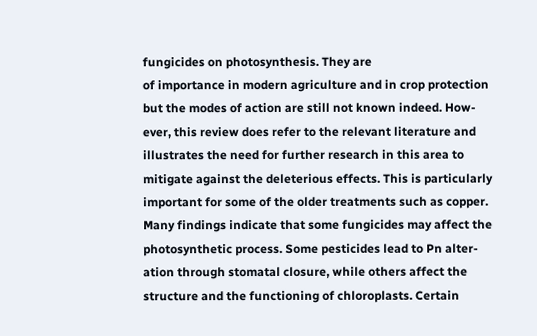fungicides on photosynthesis. They are
of importance in modern agriculture and in crop protection
but the modes of action are still not known indeed. How-
ever, this review does refer to the relevant literature and
illustrates the need for further research in this area to
mitigate against the deleterious effects. This is particularly
important for some of the older treatments such as copper.
Many findings indicate that some fungicides may affect the
photosynthetic process. Some pesticides lead to Pn alter-
ation through stomatal closure, while others affect the
structure and the functioning of chloroplasts. Certain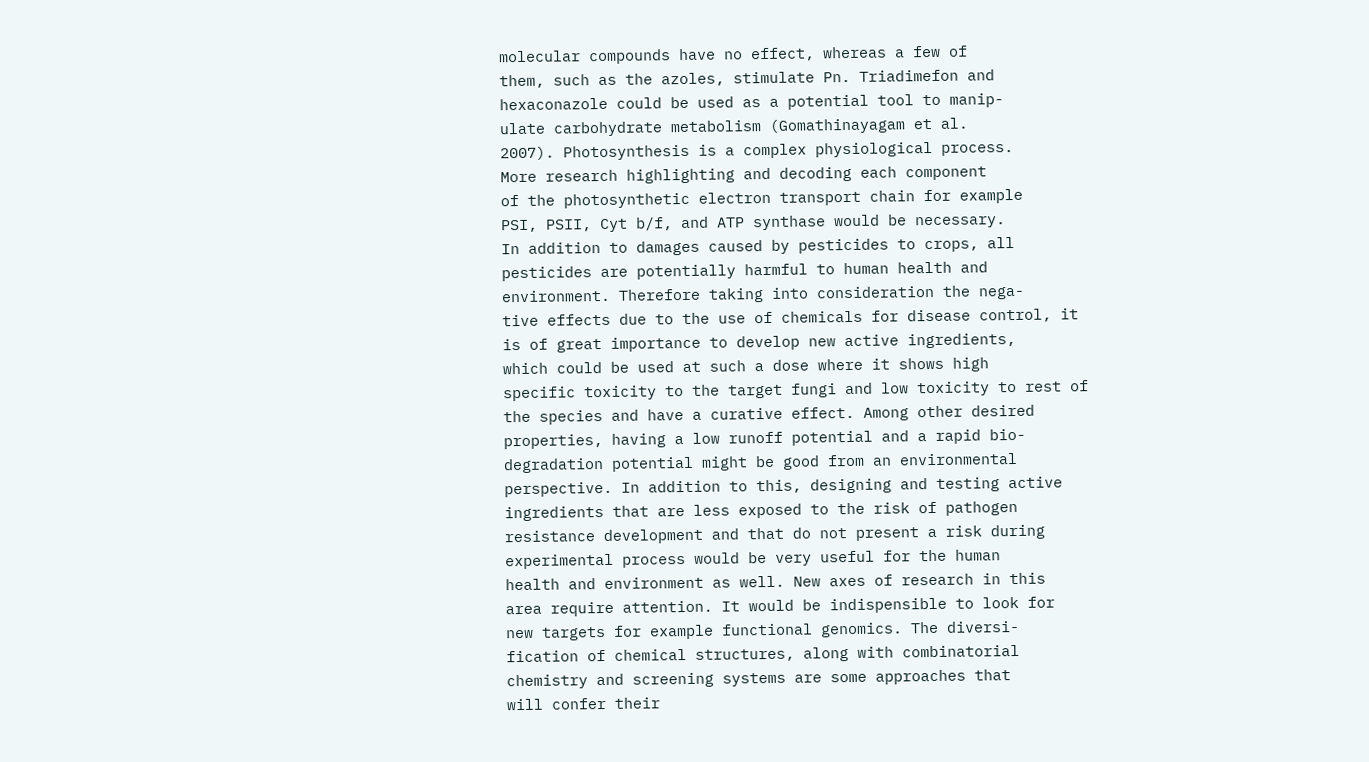molecular compounds have no effect, whereas a few of
them, such as the azoles, stimulate Pn. Triadimefon and
hexaconazole could be used as a potential tool to manip-
ulate carbohydrate metabolism (Gomathinayagam et al.
2007). Photosynthesis is a complex physiological process.
More research highlighting and decoding each component
of the photosynthetic electron transport chain for example
PSI, PSII, Cyt b/f, and ATP synthase would be necessary.
In addition to damages caused by pesticides to crops, all
pesticides are potentially harmful to human health and
environment. Therefore taking into consideration the nega-
tive effects due to the use of chemicals for disease control, it
is of great importance to develop new active ingredients,
which could be used at such a dose where it shows high
specific toxicity to the target fungi and low toxicity to rest of
the species and have a curative effect. Among other desired
properties, having a low runoff potential and a rapid bio-
degradation potential might be good from an environmental
perspective. In addition to this, designing and testing active
ingredients that are less exposed to the risk of pathogen
resistance development and that do not present a risk during
experimental process would be very useful for the human
health and environment as well. New axes of research in this
area require attention. It would be indispensible to look for
new targets for example functional genomics. The diversi-
fication of chemical structures, along with combinatorial
chemistry and screening systems are some approaches that
will confer their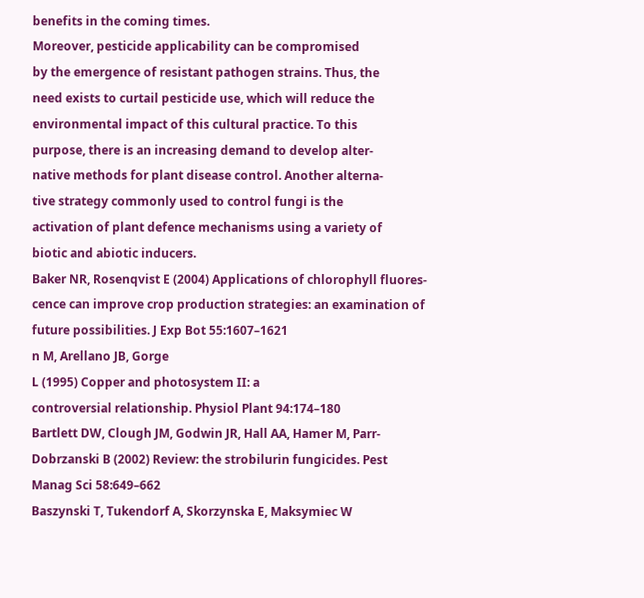benefits in the coming times.
Moreover, pesticide applicability can be compromised
by the emergence of resistant pathogen strains. Thus, the
need exists to curtail pesticide use, which will reduce the
environmental impact of this cultural practice. To this
purpose, there is an increasing demand to develop alter-
native methods for plant disease control. Another alterna-
tive strategy commonly used to control fungi is the
activation of plant defence mechanisms using a variety of
biotic and abiotic inducers.
Baker NR, Rosenqvist E (2004) Applications of chlorophyll fluores-
cence can improve crop production strategies: an examination of
future possibilities. J Exp Bot 55:1607–1621
n M, Arellano JB, Gorge
L (1995) Copper and photosystem II: a
controversial relationship. Physiol Plant 94:174–180
Bartlett DW, Clough JM, Godwin JR, Hall AA, Hamer M, Parr-
Dobrzanski B (2002) Review: the strobilurin fungicides. Pest
Manag Sci 58:649–662
Baszynski T, Tukendorf A, Skorzynska E, Maksymiec W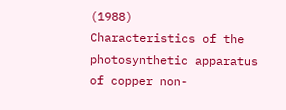(1988)
Characteristics of the photosynthetic apparatus of copper non-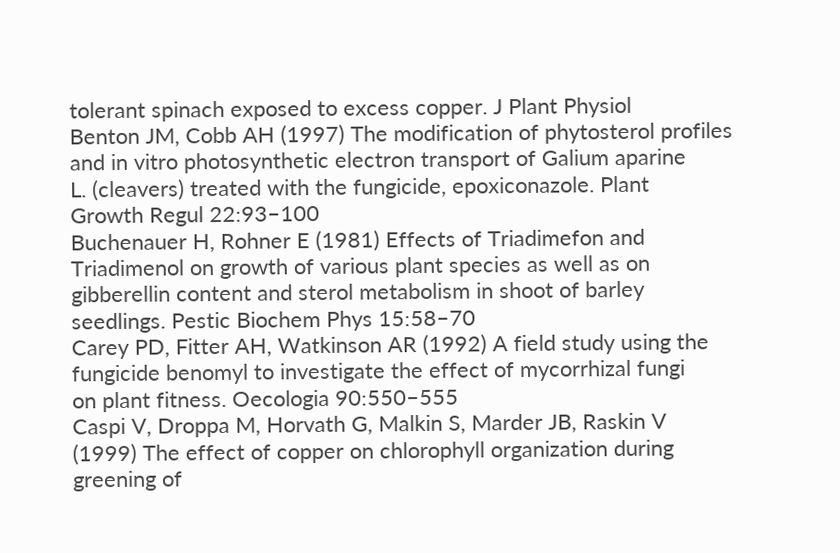tolerant spinach exposed to excess copper. J Plant Physiol
Benton JM, Cobb AH (1997) The modification of phytosterol profiles
and in vitro photosynthetic electron transport of Galium aparine
L. (cleavers) treated with the fungicide, epoxiconazole. Plant
Growth Regul 22:93–100
Buchenauer H, Rohner E (1981) Effects of Triadimefon and
Triadimenol on growth of various plant species as well as on
gibberellin content and sterol metabolism in shoot of barley
seedlings. Pestic Biochem Phys 15:58–70
Carey PD, Fitter AH, Watkinson AR (1992) A field study using the
fungicide benomyl to investigate the effect of mycorrhizal fungi
on plant fitness. Oecologia 90:550–555
Caspi V, Droppa M, Horvath G, Malkin S, Marder JB, Raskin V
(1999) The effect of copper on chlorophyll organization during
greening of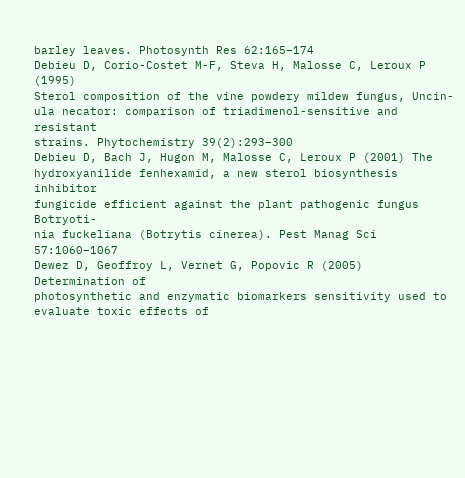barley leaves. Photosynth Res 62:165–174
Debieu D, Corio-Costet M-F, Steva H, Malosse C, Leroux P (1995)
Sterol composition of the vine powdery mildew fungus, Uncin-
ula necator: comparison of triadimenol-sensitive and resistant
strains. Phytochemistry 39(2):293–300
Debieu D, Bach J, Hugon M, Malosse C, Leroux P (2001) The
hydroxyanilide fenhexamid, a new sterol biosynthesis inhibitor
fungicide efficient against the plant pathogenic fungus Botryoti-
nia fuckeliana (Botrytis cinerea). Pest Manag Sci 57:1060–1067
Dewez D, Geoffroy L, Vernet G, Popovic R (2005) Determination of
photosynthetic and enzymatic biomarkers sensitivity used to
evaluate toxic effects of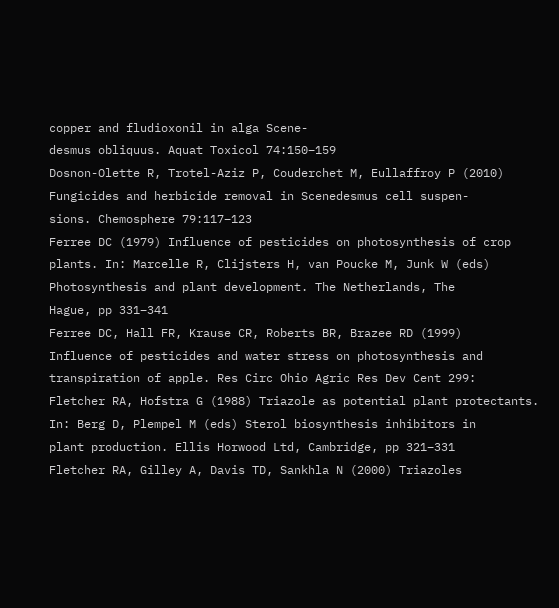copper and fludioxonil in alga Scene-
desmus obliquus. Aquat Toxicol 74:150–159
Dosnon-Olette R, Trotel-Aziz P, Couderchet M, Eullaffroy P (2010)
Fungicides and herbicide removal in Scenedesmus cell suspen-
sions. Chemosphere 79:117–123
Ferree DC (1979) Influence of pesticides on photosynthesis of crop
plants. In: Marcelle R, Clijsters H, van Poucke M, Junk W (eds)
Photosynthesis and plant development. The Netherlands, The
Hague, pp 331–341
Ferree DC, Hall FR, Krause CR, Roberts BR, Brazee RD (1999)
Influence of pesticides and water stress on photosynthesis and
transpiration of apple. Res Circ Ohio Agric Res Dev Cent 299:
Fletcher RA, Hofstra G (1988) Triazole as potential plant protectants.
In: Berg D, Plempel M (eds) Sterol biosynthesis inhibitors in
plant production. Ellis Horwood Ltd, Cambridge, pp 321–331
Fletcher RA, Gilley A, Davis TD, Sankhla N (2000) Triazoles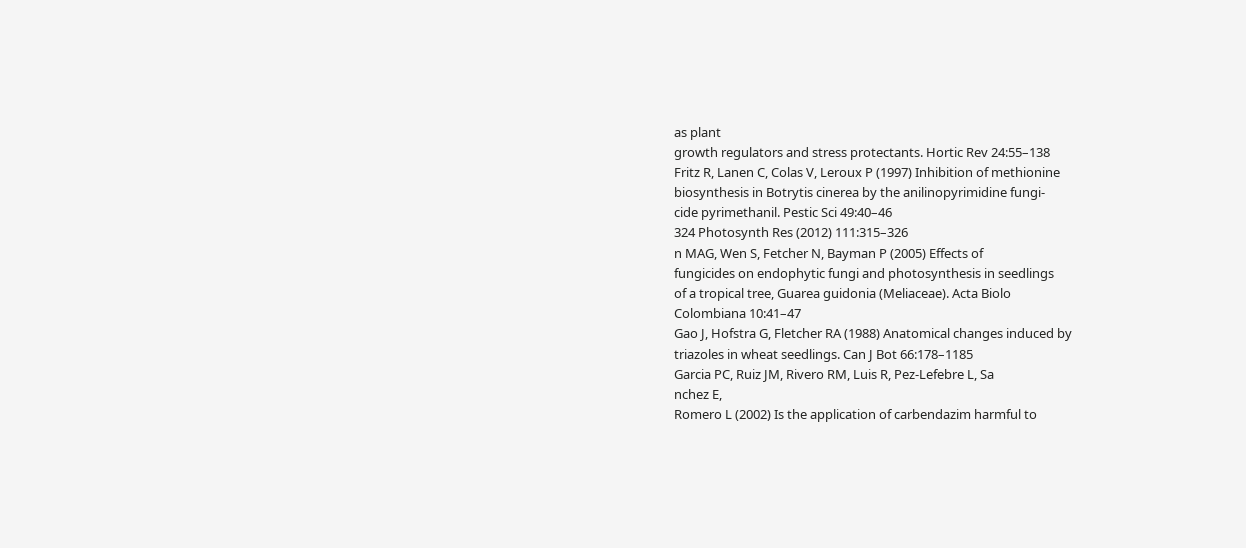as plant
growth regulators and stress protectants. Hortic Rev 24:55–138
Fritz R, Lanen C, Colas V, Leroux P (1997) Inhibition of methionine
biosynthesis in Botrytis cinerea by the anilinopyrimidine fungi-
cide pyrimethanil. Pestic Sci 49:40–46
324 Photosynth Res (2012) 111:315–326
n MAG, Wen S, Fetcher N, Bayman P (2005) Effects of
fungicides on endophytic fungi and photosynthesis in seedlings
of a tropical tree, Guarea guidonia (Meliaceae). Acta Biolo
Colombiana 10:41–47
Gao J, Hofstra G, Fletcher RA (1988) Anatomical changes induced by
triazoles in wheat seedlings. Can J Bot 66:178–1185
Garcia PC, Ruiz JM, Rivero RM, Luis R, Pez-Lefebre L, Sa
nchez E,
Romero L (2002) Is the application of carbendazim harmful to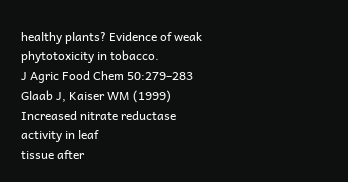healthy plants? Evidence of weak phytotoxicity in tobacco.
J Agric Food Chem 50:279–283
Glaab J, Kaiser WM (1999) Increased nitrate reductase activity in leaf
tissue after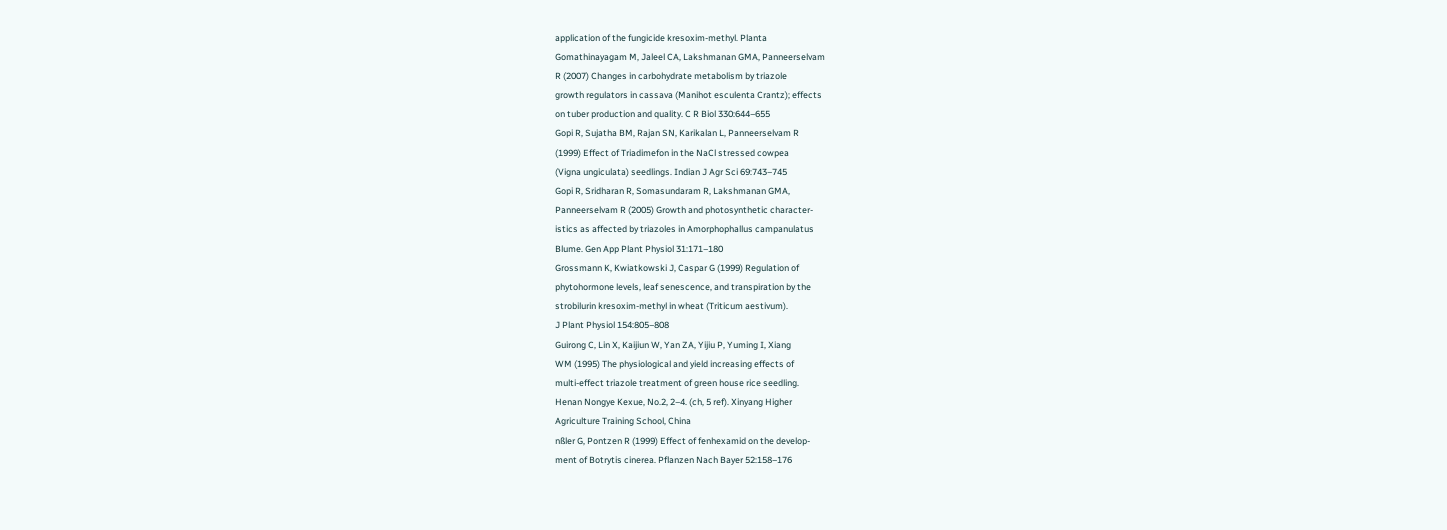application of the fungicide kresoxim-methyl. Planta
Gomathinayagam M, Jaleel CA, Lakshmanan GMA, Panneerselvam
R (2007) Changes in carbohydrate metabolism by triazole
growth regulators in cassava (Manihot esculenta Crantz); effects
on tuber production and quality. C R Biol 330:644–655
Gopi R, Sujatha BM, Rajan SN, Karikalan L, Panneerselvam R
(1999) Effect of Triadimefon in the NaCl stressed cowpea
(Vigna ungiculata) seedlings. Indian J Agr Sci 69:743–745
Gopi R, Sridharan R, Somasundaram R, Lakshmanan GMA,
Panneerselvam R (2005) Growth and photosynthetic character-
istics as affected by triazoles in Amorphophallus campanulatus
Blume. Gen App Plant Physiol 31:171–180
Grossmann K, Kwiatkowski J, Caspar G (1999) Regulation of
phytohormone levels, leaf senescence, and transpiration by the
strobilurin kresoxim-methyl in wheat (Triticum aestivum).
J Plant Physiol 154:805–808
Guirong C, Lin X, Kaijiun W, Yan ZA, Yijiu P, Yuming I, Xiang
WM (1995) The physiological and yield increasing effects of
multi-effect triazole treatment of green house rice seedling.
Henan Nongye Kexue, No.2, 2–4. (ch, 5 ref). Xinyang Higher
Agriculture Training School, China
nßler G, Pontzen R (1999) Effect of fenhexamid on the develop-
ment of Botrytis cinerea. Pflanzen Nach Bayer 52:158–176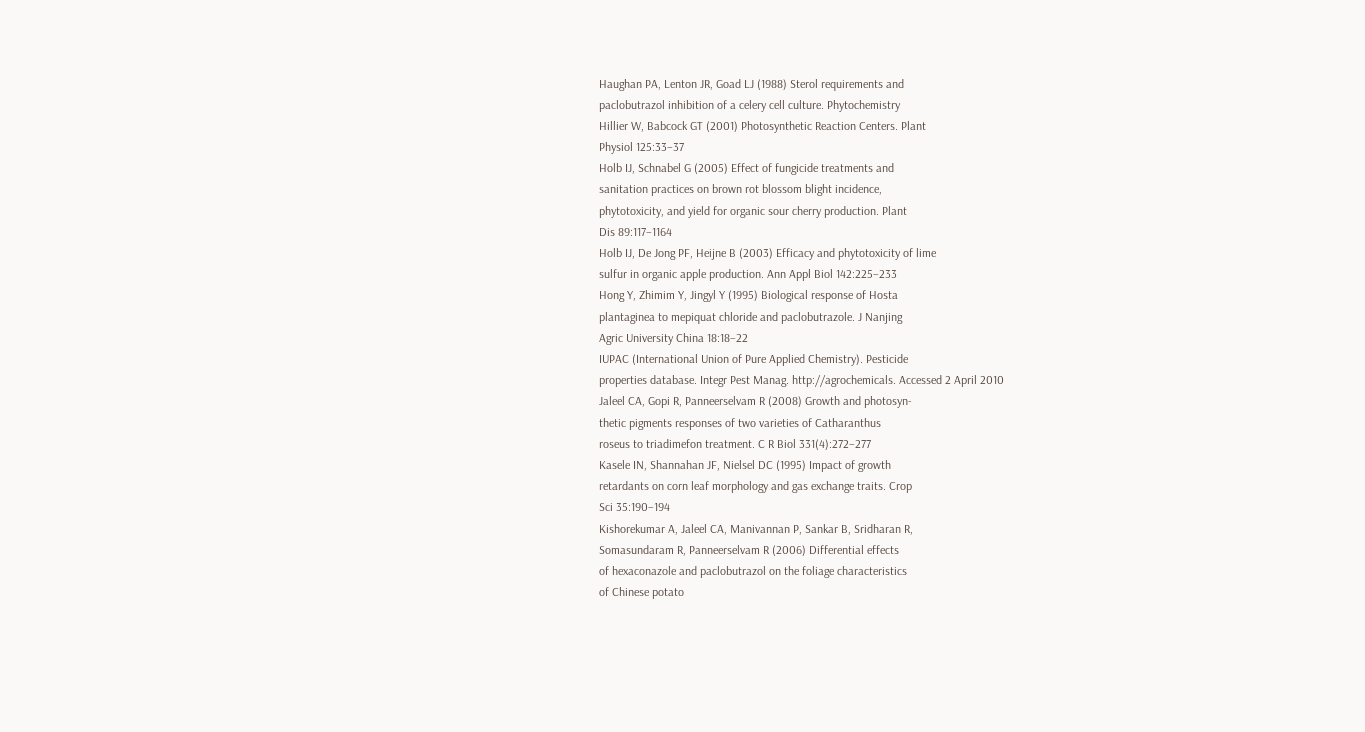Haughan PA, Lenton JR, Goad LJ (1988) Sterol requirements and
paclobutrazol inhibition of a celery cell culture. Phytochemistry
Hillier W, Babcock GT (2001) Photosynthetic Reaction Centers. Plant
Physiol 125:33–37
Holb IJ, Schnabel G (2005) Effect of fungicide treatments and
sanitation practices on brown rot blossom blight incidence,
phytotoxicity, and yield for organic sour cherry production. Plant
Dis 89:117–1164
Holb IJ, De Jong PF, Heijne B (2003) Efficacy and phytotoxicity of lime
sulfur in organic apple production. Ann Appl Biol 142:225–233
Hong Y, Zhimim Y, Jingyl Y (1995) Biological response of Hosta
plantaginea to mepiquat chloride and paclobutrazole. J Nanjing
Agric University China 18:18–22
IUPAC (International Union of Pure Applied Chemistry). Pesticide
properties database. Integr Pest Manag. http://agrochemicals. Accessed 2 April 2010
Jaleel CA, Gopi R, Panneerselvam R (2008) Growth and photosyn-
thetic pigments responses of two varieties of Catharanthus
roseus to triadimefon treatment. C R Biol 331(4):272–277
Kasele IN, Shannahan JF, Nielsel DC (1995) Impact of growth
retardants on corn leaf morphology and gas exchange traits. Crop
Sci 35:190–194
Kishorekumar A, Jaleel CA, Manivannan P, Sankar B, Sridharan R,
Somasundaram R, Panneerselvam R (2006) Differential effects
of hexaconazole and paclobutrazol on the foliage characteristics
of Chinese potato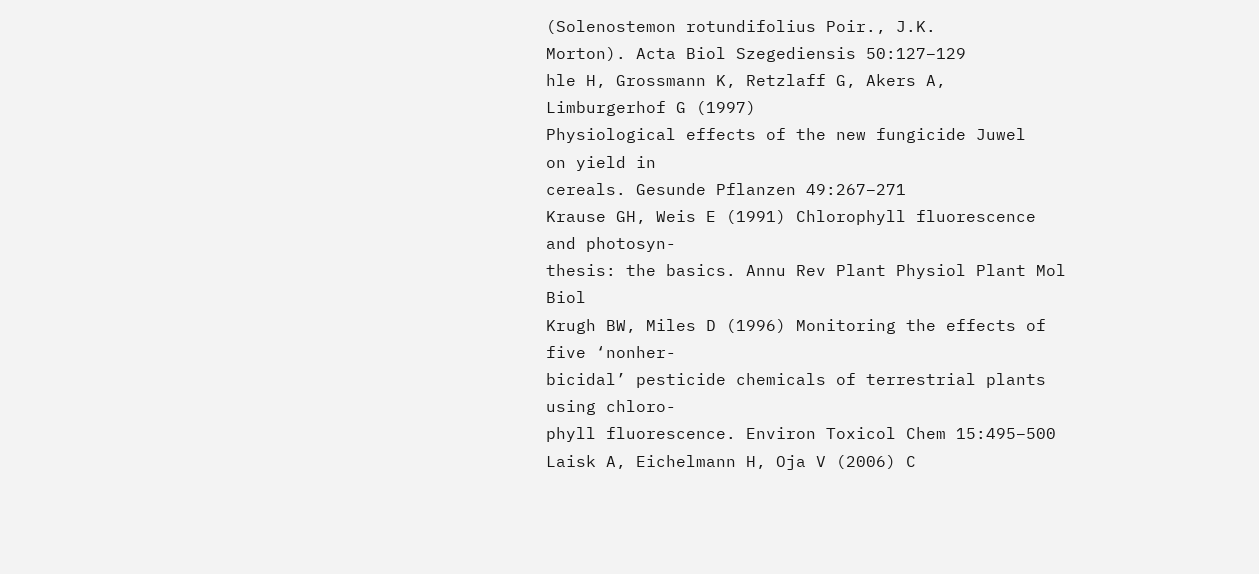(Solenostemon rotundifolius Poir., J.K.
Morton). Acta Biol Szegediensis 50:127–129
hle H, Grossmann K, Retzlaff G, Akers A, Limburgerhof G (1997)
Physiological effects of the new fungicide Juwel
on yield in
cereals. Gesunde Pflanzen 49:267–271
Krause GH, Weis E (1991) Chlorophyll fluorescence and photosyn-
thesis: the basics. Annu Rev Plant Physiol Plant Mol Biol
Krugh BW, Miles D (1996) Monitoring the effects of five ‘nonher-
bicidal’ pesticide chemicals of terrestrial plants using chloro-
phyll fluorescence. Environ Toxicol Chem 15:495–500
Laisk A, Eichelmann H, Oja V (2006) C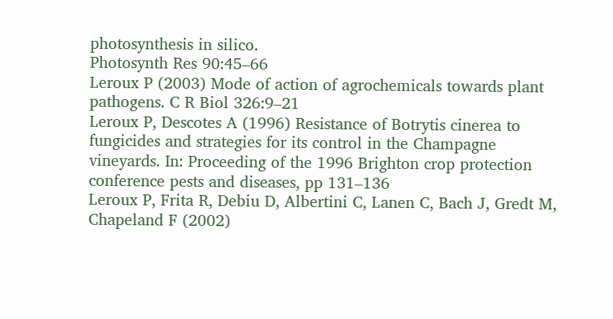photosynthesis in silico.
Photosynth Res 90:45–66
Leroux P (2003) Mode of action of agrochemicals towards plant
pathogens. C R Biol 326:9–21
Leroux P, Descotes A (1996) Resistance of Botrytis cinerea to
fungicides and strategies for its control in the Champagne
vineyards. In: Proceeding of the 1996 Brighton crop protection
conference pests and diseases, pp 131–136
Leroux P, Frita R, Debiu D, Albertini C, Lanen C, Bach J, Gredt M,
Chapeland F (2002)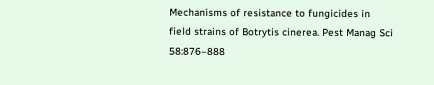Mechanisms of resistance to fungicides in
field strains of Botrytis cinerea. Pest Manag Sci 58:876–888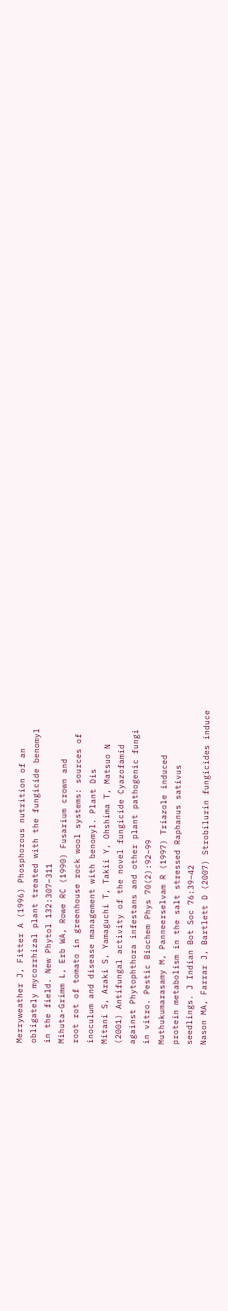Merryweather J, Fitter A (1996) Phosphorous nutrition of an
obligately mycorrhizal plant treated with the fungicide benomyl
in the field. New Phytol 132:307–311
Mihuta-Grimm L, Erb WA, Rowe RC (1990) Fusarium crown and
root rot of tomato in greenhouse rock wool systems: sources of
inoculum and disease management with benomyl. Plant Dis
Mitani S, Araki S, Yamaguchi T, Takii Y, Ohshima T, Matsuo N
(2001) Antifungal activity of the novel fungicide Cyazofamid
against Phytophthora infestans and other plant pathogenic fungi
in vitro. Pestic Biochem Phys 70(2):92–99
Muthukumarasamy M, Panneerselvam R (1997) Triazole induced
protein metabolism in the salt stressed Raphanus sativus
seedlings. J Indian Bot Soc 76:39–42
Nason MA, Farrar J, Bartlett D (2007) Strobilurin fungicides induce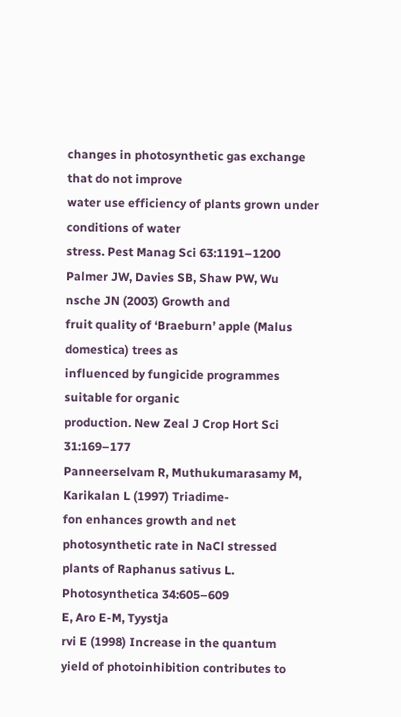changes in photosynthetic gas exchange that do not improve
water use efficiency of plants grown under conditions of water
stress. Pest Manag Sci 63:1191–1200
Palmer JW, Davies SB, Shaw PW, Wu
nsche JN (2003) Growth and
fruit quality of ‘Braeburn’ apple (Malus domestica) trees as
influenced by fungicide programmes suitable for organic
production. New Zeal J Crop Hort Sci 31:169–177
Panneerselvam R, Muthukumarasamy M, Karikalan L (1997) Triadime-
fon enhances growth and net photosynthetic rate in NaCl stressed
plants of Raphanus sativus L. Photosynthetica 34:605–609
E, Aro E-M, Tyystja
rvi E (1998) Increase in the quantum
yield of photoinhibition contributes to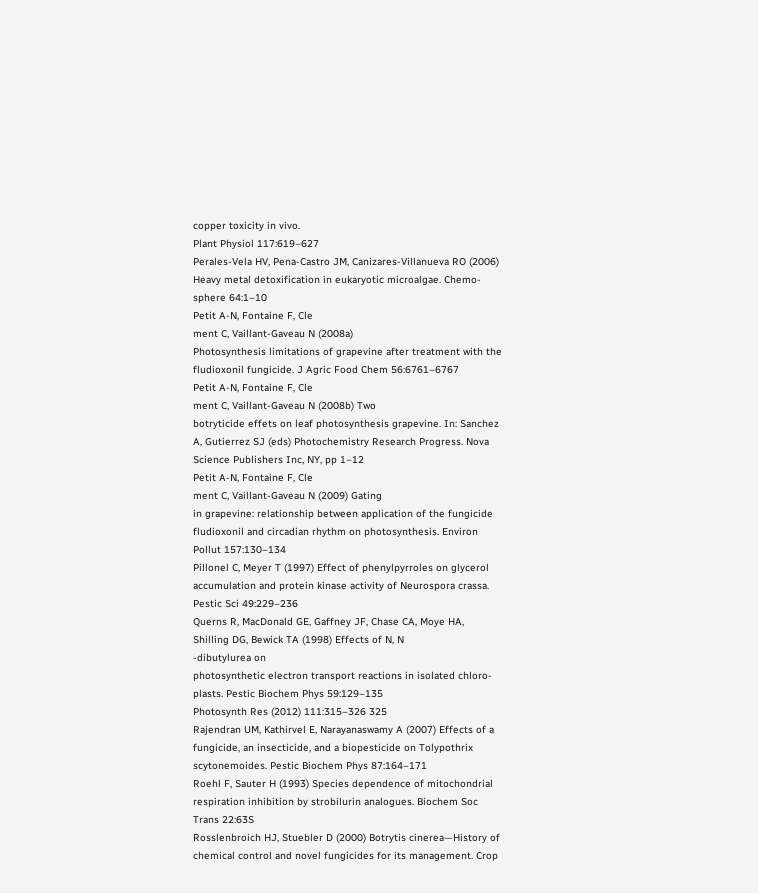copper toxicity in vivo.
Plant Physiol 117:619–627
Perales-Vela HV, Pena-Castro JM, Canizares-Villanueva RO (2006)
Heavy metal detoxification in eukaryotic microalgae. Chemo-
sphere 64:1–10
Petit A-N, Fontaine F, Cle
ment C, Vaillant-Gaveau N (2008a)
Photosynthesis limitations of grapevine after treatment with the
fludioxonil fungicide. J Agric Food Chem 56:6761–6767
Petit A-N, Fontaine F, Cle
ment C, Vaillant-Gaveau N (2008b) Two
botryticide effets on leaf photosynthesis grapevine. In: Sanchez
A, Gutierrez SJ (eds) Photochemistry Research Progress. Nova
Science Publishers Inc, NY, pp 1–12
Petit A-N, Fontaine F, Cle
ment C, Vaillant-Gaveau N (2009) Gating
in grapevine: relationship between application of the fungicide
fludioxonil and circadian rhythm on photosynthesis. Environ
Pollut 157:130–134
Pillonel C, Meyer T (1997) Effect of phenylpyrroles on glycerol
accumulation and protein kinase activity of Neurospora crassa.
Pestic Sci 49:229–236
Querns R, MacDonald GE, Gaffney JF, Chase CA, Moye HA,
Shilling DG, Bewick TA (1998) Effects of N, N
-dibutylurea on
photosynthetic electron transport reactions in isolated chloro-
plasts. Pestic Biochem Phys 59:129–135
Photosynth Res (2012) 111:315–326 325
Rajendran UM, Kathirvel E, Narayanaswamy A (2007) Effects of a
fungicide, an insecticide, and a biopesticide on Tolypothrix
scytonemoides. Pestic Biochem Phys 87:164–171
Roehl F, Sauter H (1993) Species dependence of mitochondrial
respiration inhibition by strobilurin analogues. Biochem Soc
Trans 22:63S
Rosslenbroich HJ, Stuebler D (2000) Botrytis cinerea—History of
chemical control and novel fungicides for its management. Crop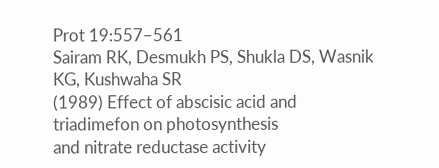Prot 19:557–561
Sairam RK, Desmukh PS, Shukla DS, Wasnik KG, Kushwaha SR
(1989) Effect of abscisic acid and triadimefon on photosynthesis
and nitrate reductase activity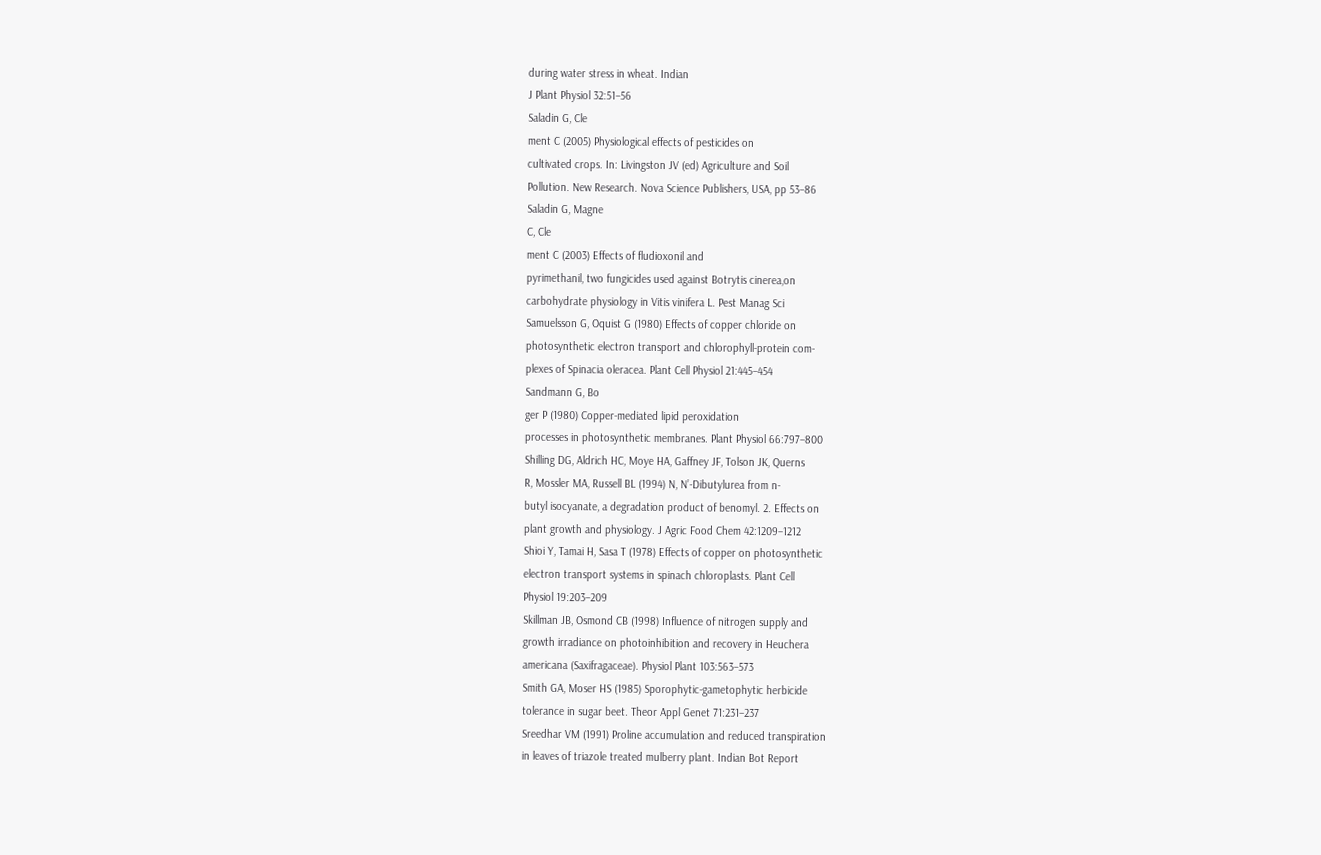during water stress in wheat. Indian
J Plant Physiol 32:51–56
Saladin G, Cle
ment C (2005) Physiological effects of pesticides on
cultivated crops. In: Livingston JV (ed) Agriculture and Soil
Pollution. New Research. Nova Science Publishers, USA, pp 53–86
Saladin G, Magne
C, Cle
ment C (2003) Effects of fludioxonil and
pyrimethanil, two fungicides used against Botrytis cinerea,on
carbohydrate physiology in Vitis vinifera L. Pest Manag Sci
Samuelsson G, Oquist G (1980) Effects of copper chloride on
photosynthetic electron transport and chlorophyll-protein com-
plexes of Spinacia oleracea. Plant Cell Physiol 21:445–454
Sandmann G, Bo
ger P (1980) Copper-mediated lipid peroxidation
processes in photosynthetic membranes. Plant Physiol 66:797–800
Shilling DG, Aldrich HC, Moye HA, Gaffney JF, Tolson JK, Querns
R, Mossler MA, Russell BL (1994) N, N’-Dibutylurea from n-
butyl isocyanate, a degradation product of benomyl. 2. Effects on
plant growth and physiology. J Agric Food Chem 42:1209–1212
Shioi Y, Tamai H, Sasa T (1978) Effects of copper on photosynthetic
electron transport systems in spinach chloroplasts. Plant Cell
Physiol 19:203–209
Skillman JB, Osmond CB (1998) Influence of nitrogen supply and
growth irradiance on photoinhibition and recovery in Heuchera
americana (Saxifragaceae). Physiol Plant 103:563–573
Smith GA, Moser HS (1985) Sporophytic-gametophytic herbicide
tolerance in sugar beet. Theor Appl Genet 71:231–237
Sreedhar VM (1991) Proline accumulation and reduced transpiration
in leaves of triazole treated mulberry plant. Indian Bot Report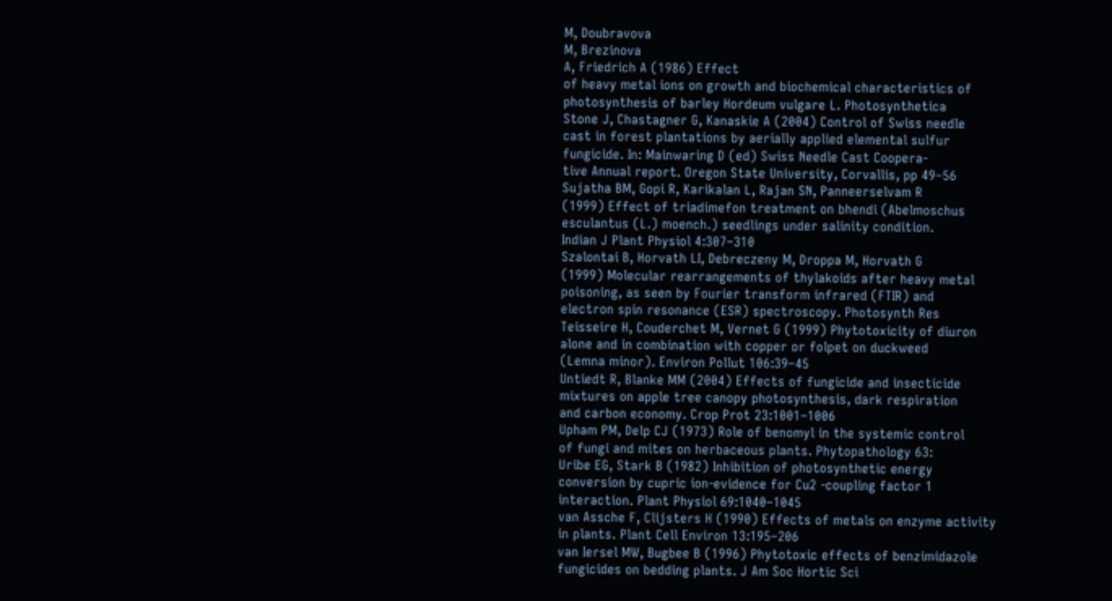M, Doubravova
M, Brezinova
A, Friedrich A (1986) Effect
of heavy metal ions on growth and biochemical characteristics of
photosynthesis of barley Hordeum vulgare L. Photosynthetica
Stone J, Chastagner G, Kanaskie A (2004) Control of Swiss needle
cast in forest plantations by aerially applied elemental sulfur
fungicide. In: Mainwaring D (ed) Swiss Needle Cast Coopera-
tive Annual report. Oregon State University, Corvallis, pp 49–56
Sujatha BM, Gopi R, Karikalan L, Rajan SN, Panneerselvam R
(1999) Effect of triadimefon treatment on bhendi (Abelmoschus
esculantus (L.) moench.) seedlings under salinity condition.
Indian J Plant Physiol 4:307–310
Szalontai B, Horvath LI, Debreczeny M, Droppa M, Horvath G
(1999) Molecular rearrangements of thylakoids after heavy metal
poisoning, as seen by Fourier transform infrared (FTIR) and
electron spin resonance (ESR) spectroscopy. Photosynth Res
Teisseire H, Couderchet M, Vernet G (1999) Phytotoxicity of diuron
alone and in combination with copper or folpet on duckweed
(Lemna minor). Environ Pollut 106:39–45
Untiedt R, Blanke MM (2004) Effects of fungicide and insecticide
mixtures on apple tree canopy photosynthesis, dark respiration
and carbon economy. Crop Prot 23:1001–1006
Upham PM, Delp CJ (1973) Role of benomyl in the systemic control
of fungi and mites on herbaceous plants. Phytopathology 63:
Uribe EG, Stark B (1982) Inhibition of photosynthetic energy
conversion by cupric ion-evidence for Cu2 -coupling factor 1
interaction. Plant Physiol 69:1040–1045
van Assche F, Clijsters H (1990) Effects of metals on enzyme activity
in plants. Plant Cell Environ 13:195–206
van Iersel MW, Bugbee B (1996) Phytotoxic effects of benzimidazole
fungicides on bedding plants. J Am Soc Hortic Sci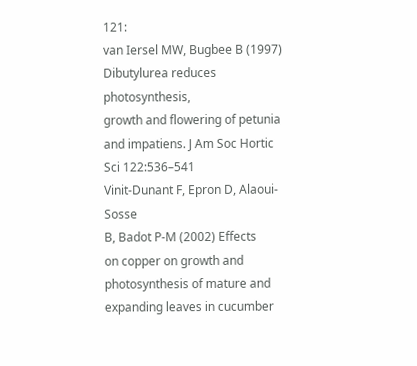121:
van Iersel MW, Bugbee B (1997) Dibutylurea reduces photosynthesis,
growth and flowering of petunia and impatiens. J Am Soc Hortic
Sci 122:536–541
Vinit-Dunant F, Epron D, Alaoui-Sosse
B, Badot P-M (2002) Effects
on copper on growth and photosynthesis of mature and
expanding leaves in cucumber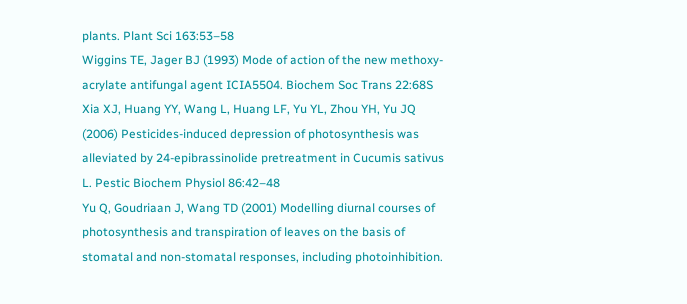plants. Plant Sci 163:53–58
Wiggins TE, Jager BJ (1993) Mode of action of the new methoxy-
acrylate antifungal agent ICIA5504. Biochem Soc Trans 22:68S
Xia XJ, Huang YY, Wang L, Huang LF, Yu YL, Zhou YH, Yu JQ
(2006) Pesticides-induced depression of photosynthesis was
alleviated by 24-epibrassinolide pretreatment in Cucumis sativus
L. Pestic Biochem Physiol 86:42–48
Yu Q, Goudriaan J, Wang TD (2001) Modelling diurnal courses of
photosynthesis and transpiration of leaves on the basis of
stomatal and non-stomatal responses, including photoinhibition.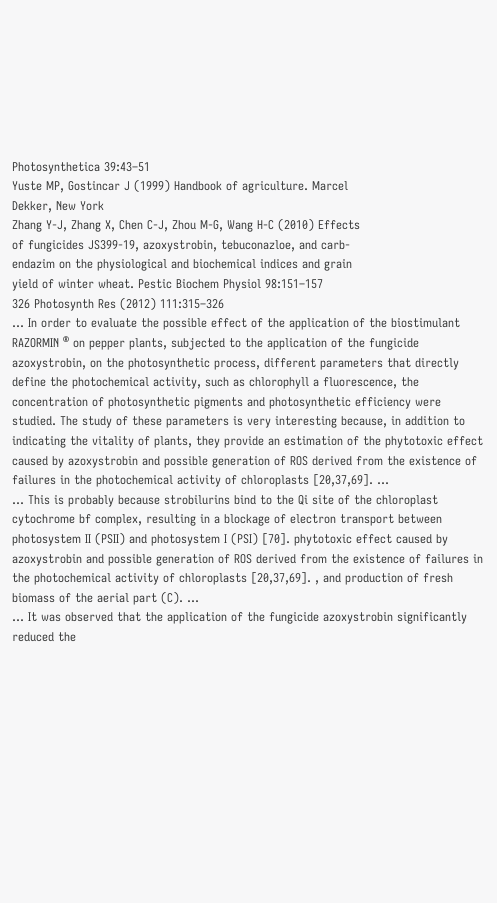Photosynthetica 39:43–51
Yuste MP, Gostincar J (1999) Handbook of agriculture. Marcel
Dekker, New York
Zhang Y-J, Zhang X, Chen C-J, Zhou M-G, Wang H-C (2010) Effects
of fungicides JS399-19, azoxystrobin, tebuconazloe, and carb-
endazim on the physiological and biochemical indices and grain
yield of winter wheat. Pestic Biochem Physiol 98:151–157
326 Photosynth Res (2012) 111:315–326
... In order to evaluate the possible effect of the application of the biostimulant RAZORMIN ® on pepper plants, subjected to the application of the fungicide azoxystrobin, on the photosynthetic process, different parameters that directly define the photochemical activity, such as chlorophyll a fluorescence, the concentration of photosynthetic pigments and photosynthetic efficiency were studied. The study of these parameters is very interesting because, in addition to indicating the vitality of plants, they provide an estimation of the phytotoxic effect caused by azoxystrobin and possible generation of ROS derived from the existence of failures in the photochemical activity of chloroplasts [20,37,69]. ...
... This is probably because strobilurins bind to the Qi site of the chloroplast cytochrome bf complex, resulting in a blockage of electron transport between photosystem II (PSII) and photosystem I (PSI) [70]. phytotoxic effect caused by azoxystrobin and possible generation of ROS derived from the existence of failures in the photochemical activity of chloroplasts [20,37,69]. , and production of fresh biomass of the aerial part (C). ...
... It was observed that the application of the fungicide azoxystrobin significantly reduced the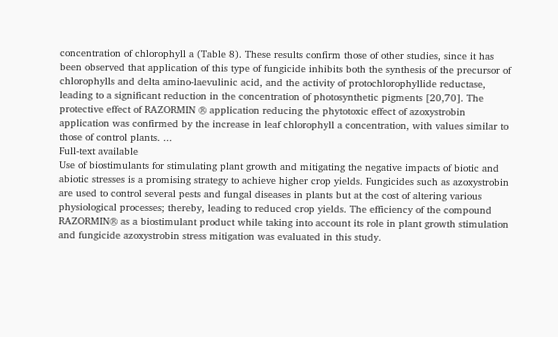concentration of chlorophyll a (Table 8). These results confirm those of other studies, since it has been observed that application of this type of fungicide inhibits both the synthesis of the precursor of chlorophylls and delta amino-laevulinic acid, and the activity of protochlorophyllide reductase, leading to a significant reduction in the concentration of photosynthetic pigments [20,70]. The protective effect of RAZORMIN ® application reducing the phytotoxic effect of azoxystrobin application was confirmed by the increase in leaf chlorophyll a concentration, with values similar to those of control plants. ...
Full-text available
Use of biostimulants for stimulating plant growth and mitigating the negative impacts of biotic and abiotic stresses is a promising strategy to achieve higher crop yields. Fungicides such as azoxystrobin are used to control several pests and fungal diseases in plants but at the cost of altering various physiological processes; thereby, leading to reduced crop yields. The efficiency of the compound RAZORMIN® as a biostimulant product while taking into account its role in plant growth stimulation and fungicide azoxystrobin stress mitigation was evaluated in this study.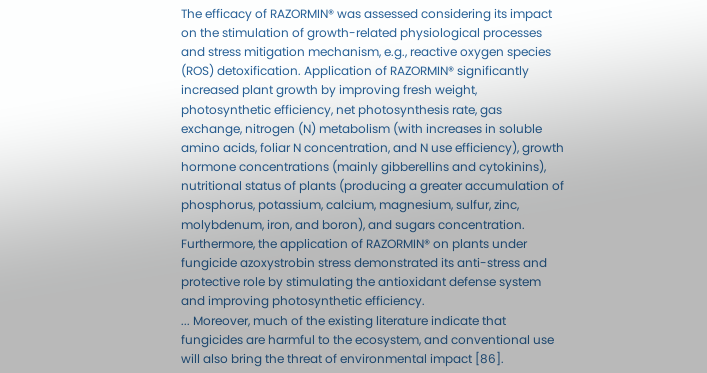The efficacy of RAZORMIN® was assessed considering its impact on the stimulation of growth-related physiological processes and stress mitigation mechanism, e.g., reactive oxygen species (ROS) detoxification. Application of RAZORMIN® significantly increased plant growth by improving fresh weight, photosynthetic efficiency, net photosynthesis rate, gas exchange, nitrogen (N) metabolism (with increases in soluble amino acids, foliar N concentration, and N use efficiency), growth hormone concentrations (mainly gibberellins and cytokinins), nutritional status of plants (producing a greater accumulation of phosphorus, potassium, calcium, magnesium, sulfur, zinc, molybdenum, iron, and boron), and sugars concentration. Furthermore, the application of RAZORMIN® on plants under fungicide azoxystrobin stress demonstrated its anti-stress and protective role by stimulating the antioxidant defense system and improving photosynthetic efficiency.
... Moreover, much of the existing literature indicate that fungicides are harmful to the ecosystem, and conventional use will also bring the threat of environmental impact [86].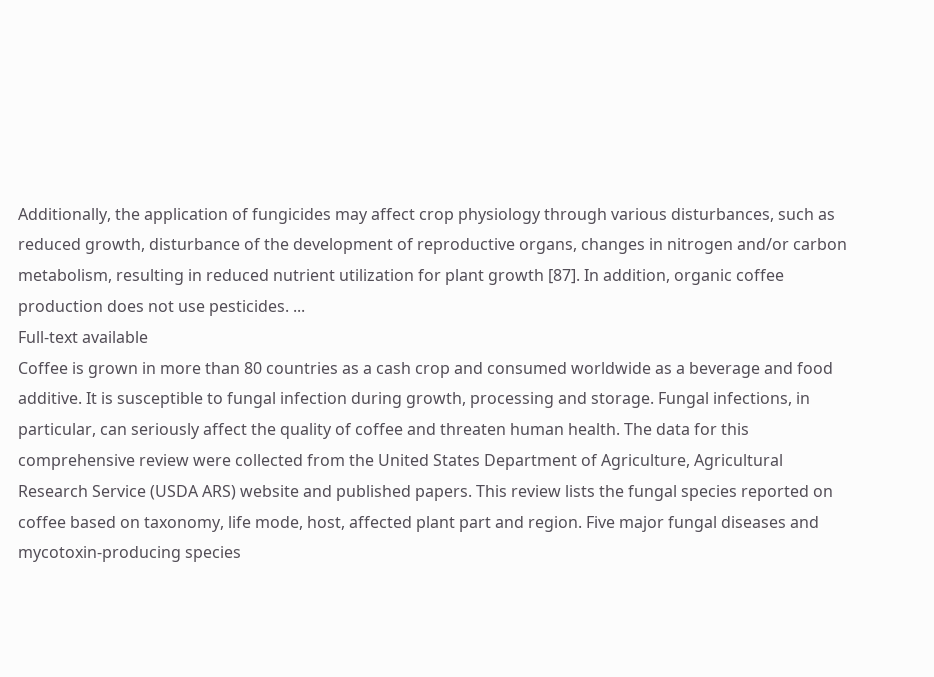Additionally, the application of fungicides may affect crop physiology through various disturbances, such as reduced growth, disturbance of the development of reproductive organs, changes in nitrogen and/or carbon metabolism, resulting in reduced nutrient utilization for plant growth [87]. In addition, organic coffee production does not use pesticides. ...
Full-text available
Coffee is grown in more than 80 countries as a cash crop and consumed worldwide as a beverage and food additive. It is susceptible to fungal infection during growth, processing and storage. Fungal infections, in particular, can seriously affect the quality of coffee and threaten human health. The data for this comprehensive review were collected from the United States Department of Agriculture, Agricultural Research Service (USDA ARS) website and published papers. This review lists the fungal species reported on coffee based on taxonomy, life mode, host, affected plant part and region. Five major fungal diseases and mycotoxin-producing species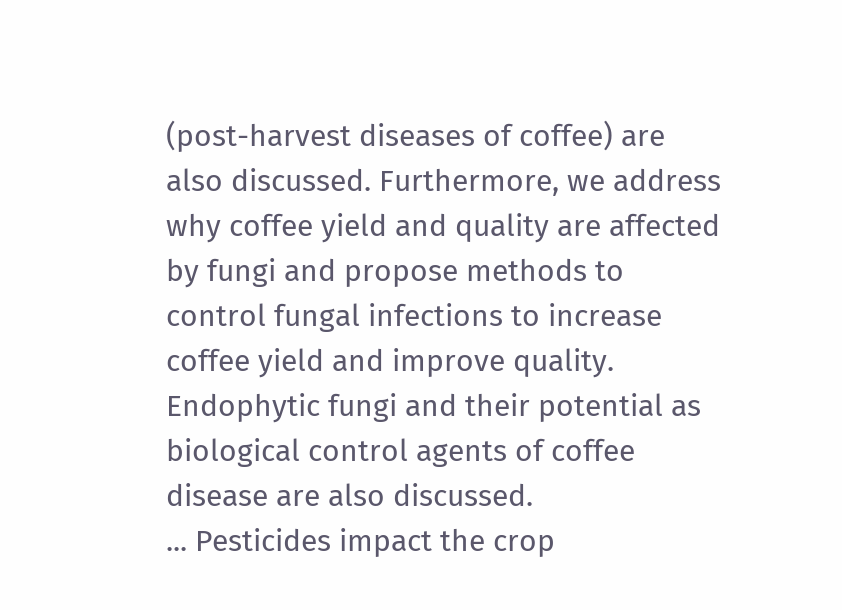(post-harvest diseases of coffee) are also discussed. Furthermore, we address why coffee yield and quality are affected by fungi and propose methods to control fungal infections to increase coffee yield and improve quality. Endophytic fungi and their potential as biological control agents of coffee disease are also discussed.
... Pesticides impact the crop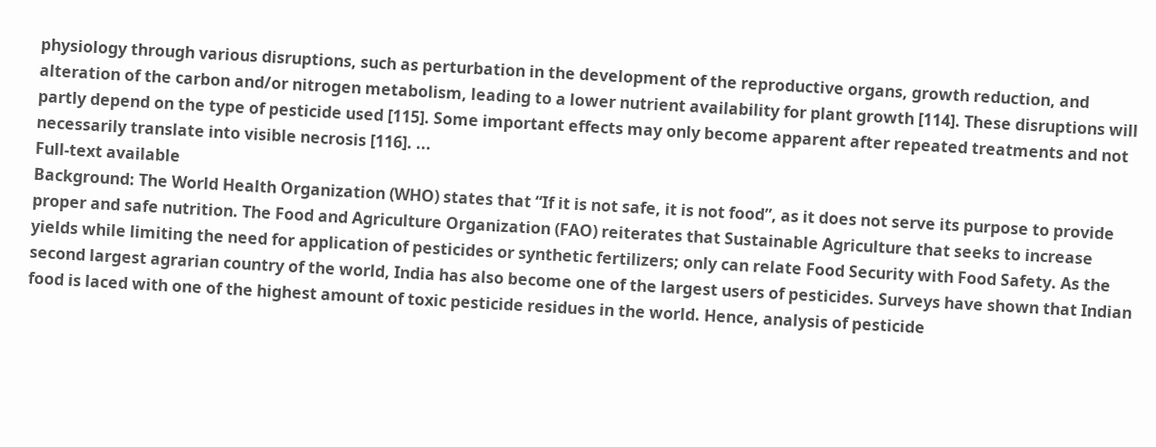physiology through various disruptions, such as perturbation in the development of the reproductive organs, growth reduction, and alteration of the carbon and/or nitrogen metabolism, leading to a lower nutrient availability for plant growth [114]. These disruptions will partly depend on the type of pesticide used [115]. Some important effects may only become apparent after repeated treatments and not necessarily translate into visible necrosis [116]. ...
Full-text available
Background: The World Health Organization (WHO) states that “If it is not safe, it is not food”, as it does not serve its purpose to provide proper and safe nutrition. The Food and Agriculture Organization (FAO) reiterates that Sustainable Agriculture that seeks to increase yields while limiting the need for application of pesticides or synthetic fertilizers; only can relate Food Security with Food Safety. As the second largest agrarian country of the world, India has also become one of the largest users of pesticides. Surveys have shown that Indian food is laced with one of the highest amount of toxic pesticide residues in the world. Hence, analysis of pesticide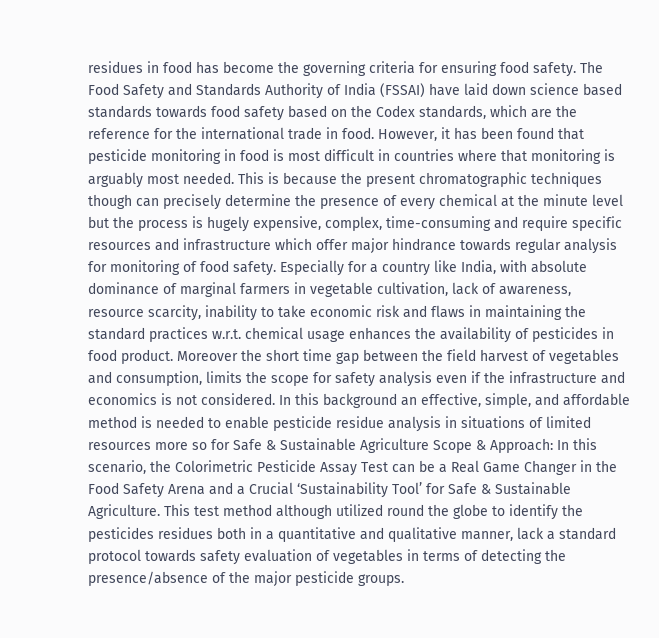residues in food has become the governing criteria for ensuring food safety. The Food Safety and Standards Authority of India (FSSAI) have laid down science based standards towards food safety based on the Codex standards, which are the reference for the international trade in food. However, it has been found that pesticide monitoring in food is most difficult in countries where that monitoring is arguably most needed. This is because the present chromatographic techniques though can precisely determine the presence of every chemical at the minute level but the process is hugely expensive, complex, time-consuming and require specific resources and infrastructure which offer major hindrance towards regular analysis for monitoring of food safety. Especially for a country like India, with absolute dominance of marginal farmers in vegetable cultivation, lack of awareness, resource scarcity, inability to take economic risk and flaws in maintaining the standard practices w.r.t. chemical usage enhances the availability of pesticides in food product. Moreover the short time gap between the field harvest of vegetables and consumption, limits the scope for safety analysis even if the infrastructure and economics is not considered. In this background an effective, simple, and affordable method is needed to enable pesticide residue analysis in situations of limited resources more so for Safe & Sustainable Agriculture Scope & Approach: In this scenario, the Colorimetric Pesticide Assay Test can be a Real Game Changer in the Food Safety Arena and a Crucial ‘Sustainability Tool’ for Safe & Sustainable Agriculture. This test method although utilized round the globe to identify the pesticides residues both in a quantitative and qualitative manner, lack a standard protocol towards safety evaluation of vegetables in terms of detecting the presence/absence of the major pesticide groups.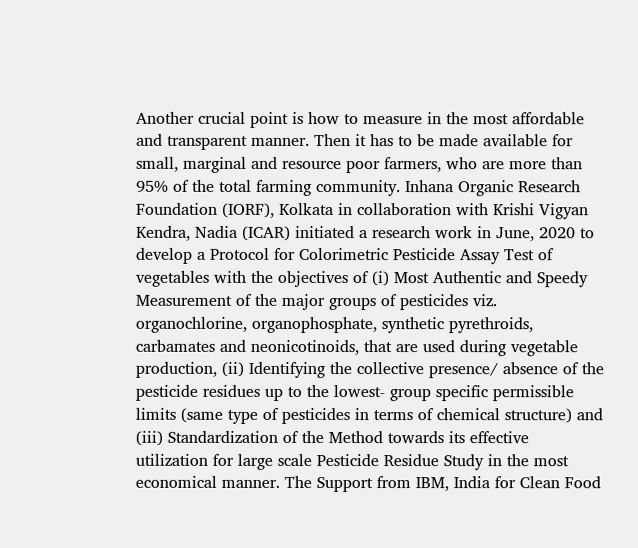Another crucial point is how to measure in the most affordable and transparent manner. Then it has to be made available for small, marginal and resource poor farmers, who are more than 95% of the total farming community. Inhana Organic Research Foundation (IORF), Kolkata in collaboration with Krishi Vigyan Kendra, Nadia (ICAR) initiated a research work in June, 2020 to develop a Protocol for Colorimetric Pesticide Assay Test of vegetables with the objectives of (i) Most Authentic and Speedy Measurement of the major groups of pesticides viz. organochlorine, organophosphate, synthetic pyrethroids, carbamates and neonicotinoids, that are used during vegetable production, (ii) Identifying the collective presence/ absence of the pesticide residues up to the lowest- group specific permissible limits (same type of pesticides in terms of chemical structure) and (iii) Standardization of the Method towards its effective utilization for large scale Pesticide Residue Study in the most economical manner. The Support from IBM, India for Clean Food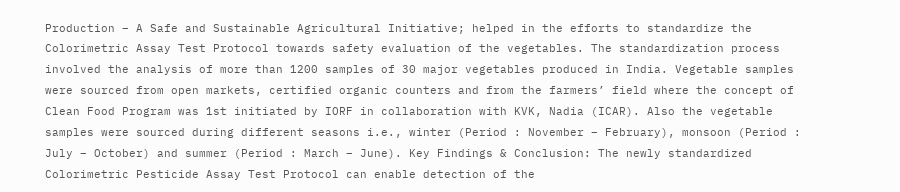Production – A Safe and Sustainable Agricultural Initiative; helped in the efforts to standardize the Colorimetric Assay Test Protocol towards safety evaluation of the vegetables. The standardization process involved the analysis of more than 1200 samples of 30 major vegetables produced in India. Vegetable samples were sourced from open markets, certified organic counters and from the farmers’ field where the concept of Clean Food Program was 1st initiated by IORF in collaboration with KVK, Nadia (ICAR). Also the vegetable samples were sourced during different seasons i.e., winter (Period : November – February), monsoon (Period : July – October) and summer (Period : March – June). Key Findings & Conclusion: The newly standardized Colorimetric Pesticide Assay Test Protocol can enable detection of the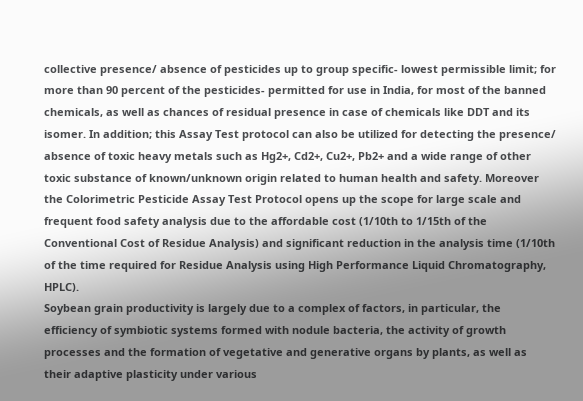collective presence/ absence of pesticides up to group specific- lowest permissible limit; for more than 90 percent of the pesticides- permitted for use in India, for most of the banned chemicals, as well as chances of residual presence in case of chemicals like DDT and its isomer. In addition; this Assay Test protocol can also be utilized for detecting the presence/ absence of toxic heavy metals such as Hg2+, Cd2+, Cu2+, Pb2+ and a wide range of other toxic substance of known/unknown origin related to human health and safety. Moreover the Colorimetric Pesticide Assay Test Protocol opens up the scope for large scale and frequent food safety analysis due to the affordable cost (1/10th to 1/15th of the Conventional Cost of Residue Analysis) and significant reduction in the analysis time (1/10th of the time required for Residue Analysis using High Performance Liquid Chromatography, HPLC).
Soybean grain productivity is largely due to a complex of factors, in particular, the efficiency of symbiotic systems formed with nodule bacteria, the activity of growth processes and the formation of vegetative and generative organs by plants, as well as their adaptive plasticity under various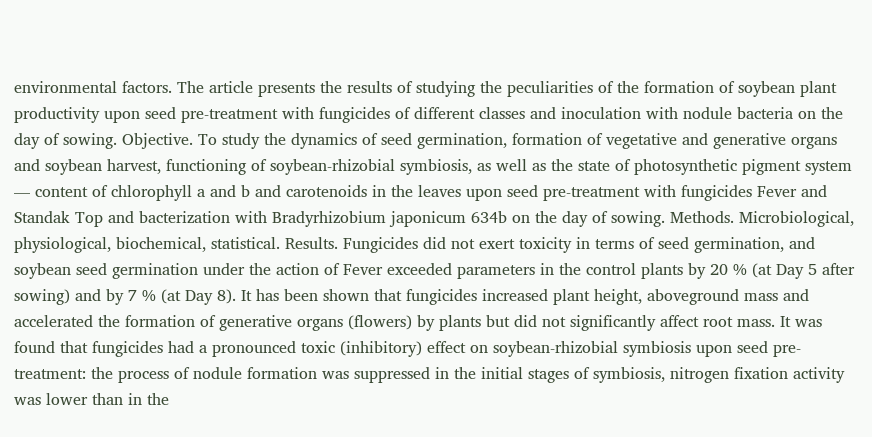environmental factors. The article presents the results of studying the peculiarities of the formation of soybean plant productivity upon seed pre-treatment with fungicides of different classes and inoculation with nodule bacteria on the day of sowing. Objective. To study the dynamics of seed germination, formation of vegetative and generative organs and soybean harvest, functioning of soybean-rhizobial symbiosis, as well as the state of photosynthetic pigment system — content of chlorophyll a and b and carotenoids in the leaves upon seed pre-treatment with fungicides Fever and Standak Top and bacterization with Bradyrhizobium japonicum 634b on the day of sowing. Methods. Microbiological, physiological, biochemical, statistical. Results. Fungicides did not exert toxicity in terms of seed germination, and soybean seed germination under the action of Fever exceeded parameters in the control plants by 20 % (at Day 5 after sowing) and by 7 % (at Day 8). It has been shown that fungicides increased plant height, aboveground mass and accelerated the formation of generative organs (flowers) by plants but did not significantly affect root mass. It was found that fungicides had a pronounced toxic (inhibitory) effect on soybean-rhizobial symbiosis upon seed pre-treatment: the process of nodule formation was suppressed in the initial stages of symbiosis, nitrogen fixation activity was lower than in the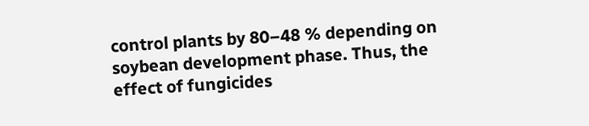control plants by 80–48 % depending on soybean development phase. Thus, the effect of fungicides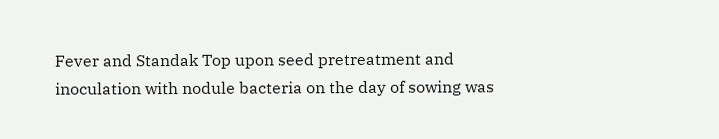Fever and Standak Top upon seed pretreatment and inoculation with nodule bacteria on the day of sowing was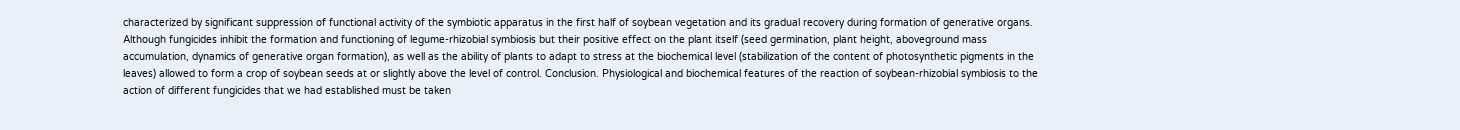characterized by significant suppression of functional activity of the symbiotic apparatus in the first half of soybean vegetation and its gradual recovery during formation of generative organs. Although fungicides inhibit the formation and functioning of legume-rhizobial symbiosis but their positive effect on the plant itself (seed germination, plant height, aboveground mass accumulation, dynamics of generative organ formation), as well as the ability of plants to adapt to stress at the biochemical level (stabilization of the content of photosynthetic pigments in the leaves) allowed to form a crop of soybean seeds at or slightly above the level of control. Conclusion. Physiological and biochemical features of the reaction of soybean-rhizobial symbiosis to the action of different fungicides that we had established must be taken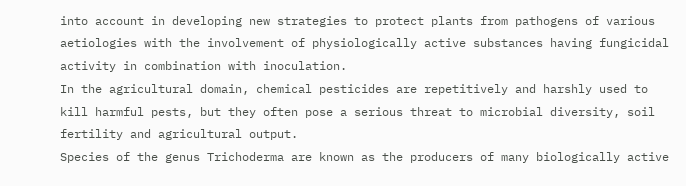into account in developing new strategies to protect plants from pathogens of various aetiologies with the involvement of physiologically active substances having fungicidal activity in combination with inoculation.
In the agricultural domain, chemical pesticides are repetitively and harshly used to kill harmful pests, but they often pose a serious threat to microbial diversity, soil fertility and agricultural output.
Species of the genus Trichoderma are known as the producers of many biologically active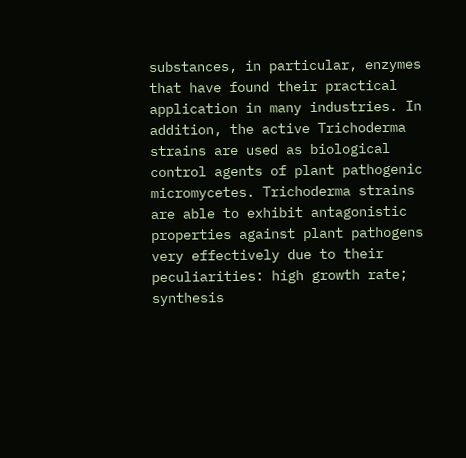substances, in particular, enzymes that have found their practical application in many industries. In addition, the active Trichoderma strains are used as biological control agents of plant pathogenic micromycetes. Trichoderma strains are able to exhibit antagonistic properties against plant pathogens very effectively due to their peculiarities: high growth rate; synthesis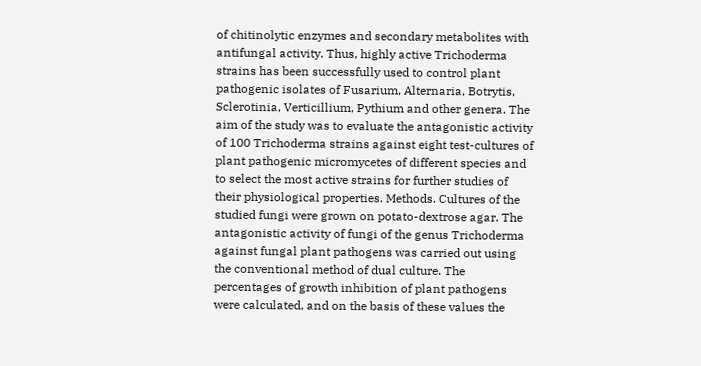of chitinolytic enzymes and secondary metabolites with antifungal activity. Thus, highly active Trichoderma strains has been successfully used to control plant pathogenic isolates of Fusarium, Alternaria, Botrytis, Sclerotinia, Verticillium, Pythium and other genera. The aim of the study was to evaluate the antagonistic activity of 100 Trichoderma strains against eight test-cultures of plant pathogenic micromycetes of different species and to select the most active strains for further studies of their physiological properties. Methods. Cultures of the studied fungi were grown on potato-dextrose agar. The antagonistic activity of fungi of the genus Trichoderma against fungal plant pathogens was carried out using the conventional method of dual culture. The percentages of growth inhibition of plant pathogens were calculated, and on the basis of these values the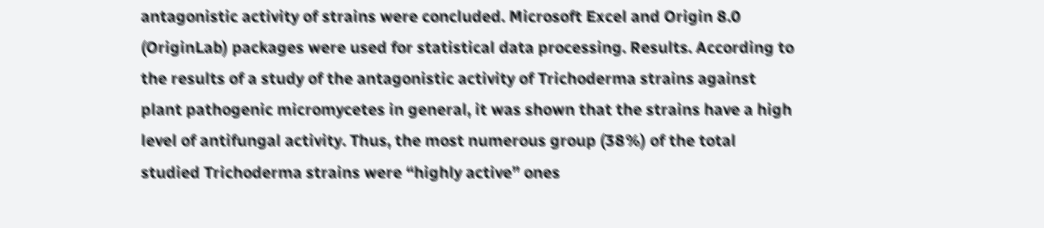antagonistic activity of strains were concluded. Microsoft Excel and Origin 8.0 (OriginLab) packages were used for statistical data processing. Results. According to the results of a study of the antagonistic activity of Trichoderma strains against plant pathogenic micromycetes in general, it was shown that the strains have a high level of antifungal activity. Thus, the most numerous group (38%) of the total studied Trichoderma strains were “highly active” ones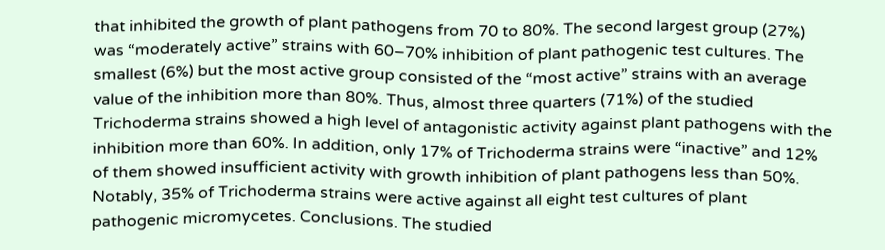that inhibited the growth of plant pathogens from 70 to 80%. The second largest group (27%) was “moderately active” strains with 60–70% inhibition of plant pathogenic test cultures. The smallest (6%) but the most active group consisted of the “most active” strains with an average value of the inhibition more than 80%. Thus, almost three quarters (71%) of the studied Trichoderma strains showed a high level of antagonistic activity against plant pathogens with the inhibition more than 60%. In addition, only 17% of Trichoderma strains were “inactive” and 12% of them showed insufficient activity with growth inhibition of plant pathogens less than 50%. Notably, 35% of Trichoderma strains were active against all eight test cultures of plant pathogenic micromycetes. Conclusions. The studied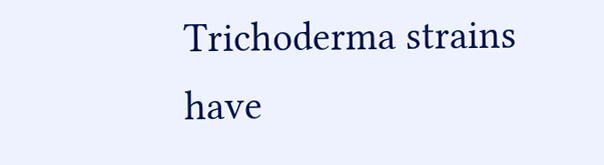Trichoderma strains have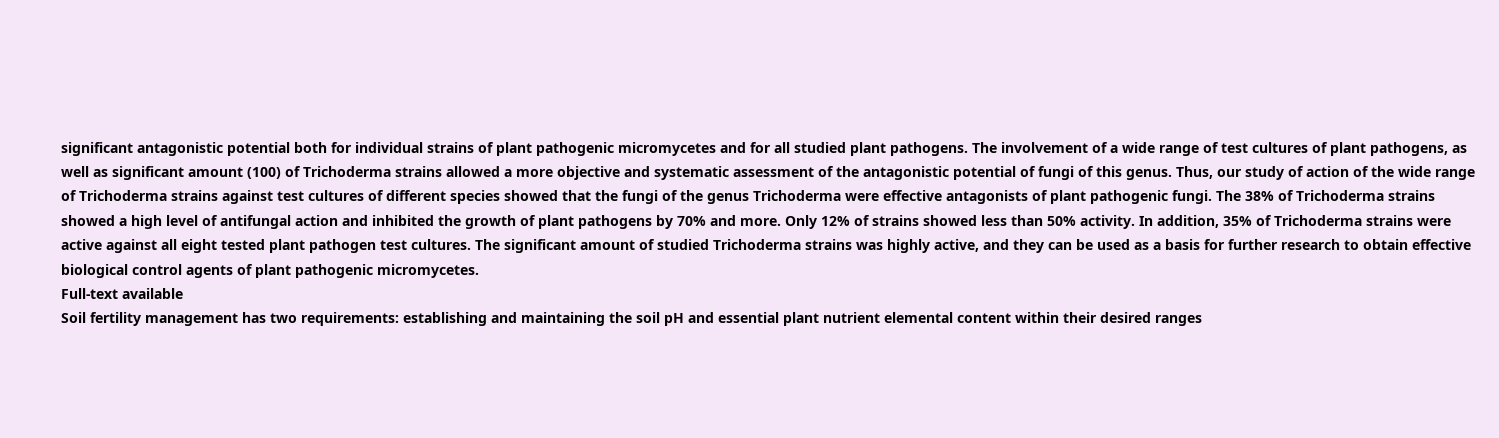significant antagonistic potential both for individual strains of plant pathogenic micromycetes and for all studied plant pathogens. The involvement of a wide range of test cultures of plant pathogens, as well as significant amount (100) of Trichoderma strains allowed a more objective and systematic assessment of the antagonistic potential of fungi of this genus. Thus, our study of action of the wide range of Trichoderma strains against test cultures of different species showed that the fungi of the genus Trichoderma were effective antagonists of plant pathogenic fungi. The 38% of Trichoderma strains showed a high level of antifungal action and inhibited the growth of plant pathogens by 70% and more. Only 12% of strains showed less than 50% activity. In addition, 35% of Trichoderma strains were active against all eight tested plant pathogen test cultures. The significant amount of studied Trichoderma strains was highly active, and they can be used as a basis for further research to obtain effective biological control agents of plant pathogenic micromycetes.
Full-text available
Soil fertility management has two requirements: establishing and maintaining the soil pH and essential plant nutrient elemental content within their desired ranges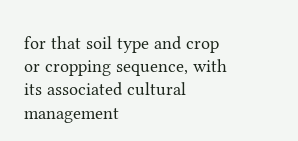for that soil type and crop or cropping sequence, with its associated cultural management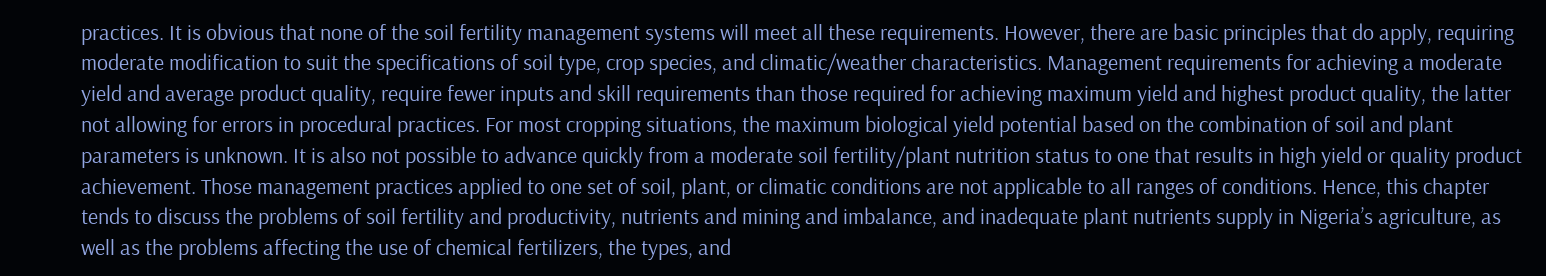practices. It is obvious that none of the soil fertility management systems will meet all these requirements. However, there are basic principles that do apply, requiring moderate modification to suit the specifications of soil type, crop species, and climatic/weather characteristics. Management requirements for achieving a moderate yield and average product quality, require fewer inputs and skill requirements than those required for achieving maximum yield and highest product quality, the latter not allowing for errors in procedural practices. For most cropping situations, the maximum biological yield potential based on the combination of soil and plant parameters is unknown. It is also not possible to advance quickly from a moderate soil fertility/plant nutrition status to one that results in high yield or quality product achievement. Those management practices applied to one set of soil, plant, or climatic conditions are not applicable to all ranges of conditions. Hence, this chapter tends to discuss the problems of soil fertility and productivity, nutrients and mining and imbalance, and inadequate plant nutrients supply in Nigeria’s agriculture, as well as the problems affecting the use of chemical fertilizers, the types, and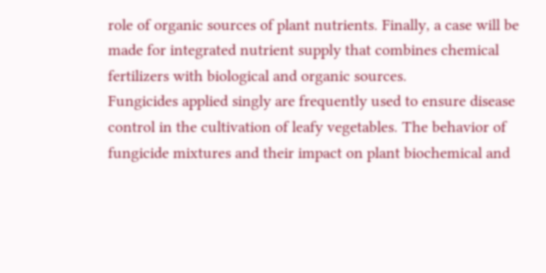role of organic sources of plant nutrients. Finally, a case will be made for integrated nutrient supply that combines chemical fertilizers with biological and organic sources.
Fungicides applied singly are frequently used to ensure disease control in the cultivation of leafy vegetables. The behavior of fungicide mixtures and their impact on plant biochemical and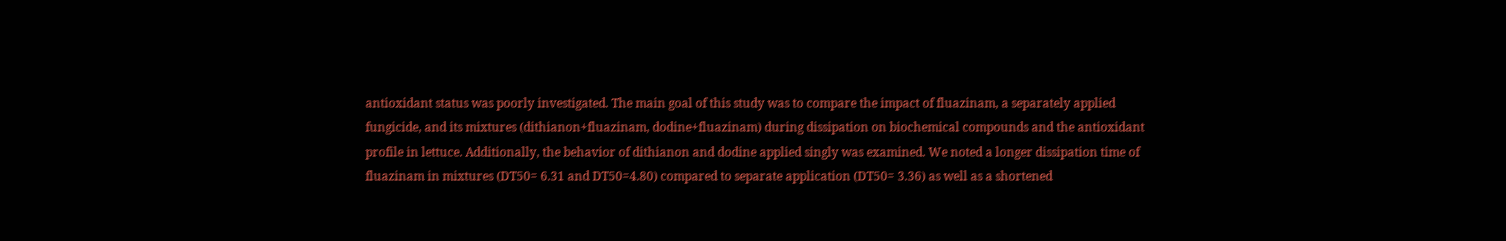antioxidant status was poorly investigated. The main goal of this study was to compare the impact of fluazinam, a separately applied fungicide, and its mixtures (dithianon+fluazinam, dodine+fluazinam) during dissipation on biochemical compounds and the antioxidant profile in lettuce. Additionally, the behavior of dithianon and dodine applied singly was examined. We noted a longer dissipation time of fluazinam in mixtures (DT50= 6.31 and DT50=4.80) compared to separate application (DT50= 3.36) as well as a shortened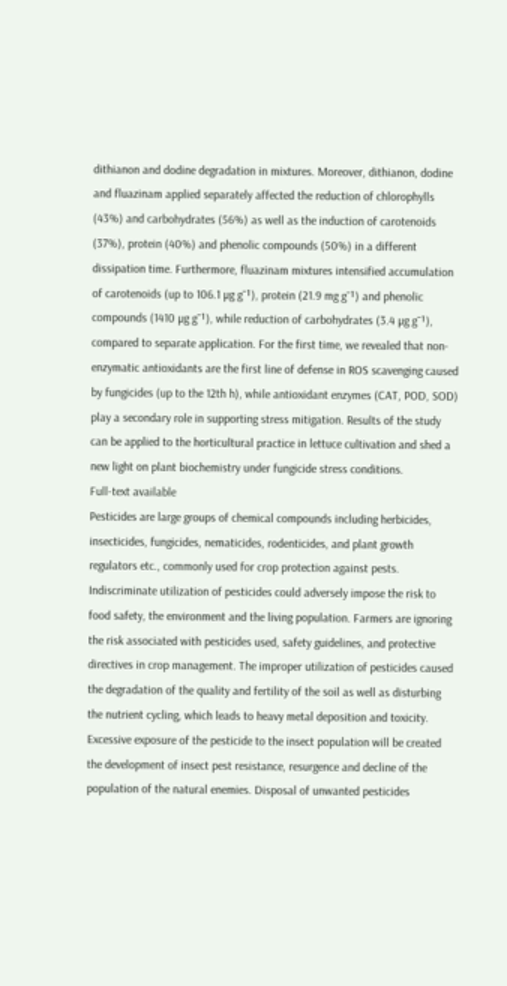dithianon and dodine degradation in mixtures. Moreover, dithianon, dodine and fluazinam applied separately affected the reduction of chlorophylls (43%) and carbohydrates (56%) as well as the induction of carotenoids (37%), protein (40%) and phenolic compounds (50%) in a different dissipation time. Furthermore, fluazinam mixtures intensified accumulation of carotenoids (up to 106.1 µg g⁻¹), protein (21.9 mg g⁻¹) and phenolic compounds (1410 µg g⁻¹), while reduction of carbohydrates (3.4 µg g⁻¹), compared to separate application. For the first time, we revealed that non-enzymatic antioxidants are the first line of defense in ROS scavenging caused by fungicides (up to the 12th h), while antioxidant enzymes (CAT, POD, SOD) play a secondary role in supporting stress mitigation. Results of the study can be applied to the horticultural practice in lettuce cultivation and shed a new light on plant biochemistry under fungicide stress conditions.
Full-text available
Pesticides are large groups of chemical compounds including herbicides, insecticides, fungicides, nematicides, rodenticides, and plant growth regulators etc., commonly used for crop protection against pests. Indiscriminate utilization of pesticides could adversely impose the risk to food safety, the environment and the living population. Farmers are ignoring the risk associated with pesticides used, safety guidelines, and protective directives in crop management. The improper utilization of pesticides caused the degradation of the quality and fertility of the soil as well as disturbing the nutrient cycling, which leads to heavy metal deposition and toxicity. Excessive exposure of the pesticide to the insect population will be created the development of insect pest resistance, resurgence and decline of the population of the natural enemies. Disposal of unwanted pesticides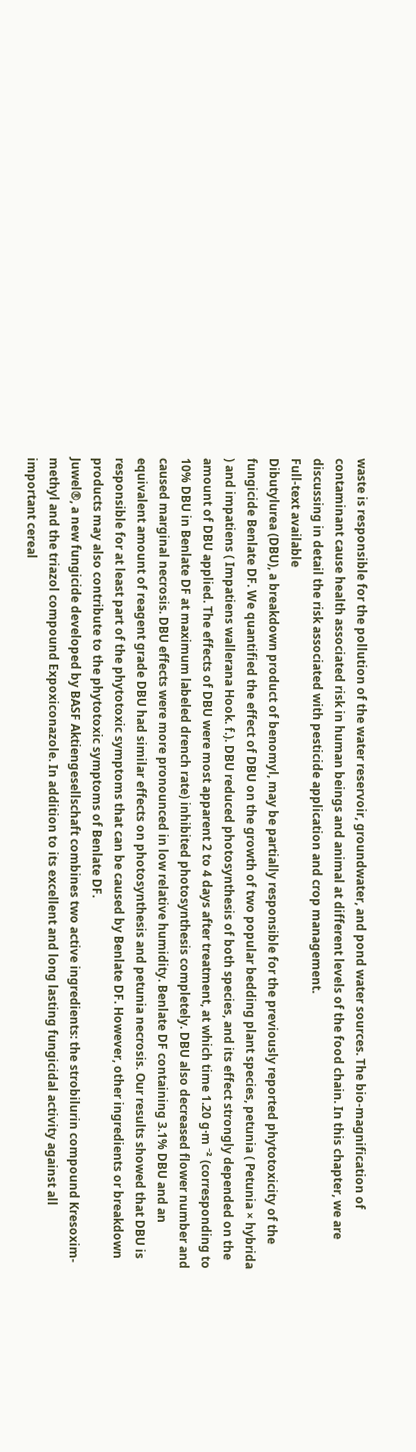waste is responsible for the pollution of the water reservoir, groundwater, and pond water sources. The bio-magnification of contaminant cause health associated risk in human beings and animal at different levels of the food chain. In this chapter, we are discussing in detail the risk associated with pesticide application and crop management.
Full-text available
Dibutylurea (DBU), a breakdown product of benomyl, may be partially responsible for the previously reported phytotoxicity of the fungicide Benlate DF. We quantified the effect of DBU on the growth of two popular bedding plant species, petunia ( Petunia × hybrida ) and impatiens ( Impatiens wallerana Hook. f.). DBU reduced photosynthesis of both species, and its effect strongly depended on the amount of DBU applied. The effects of DBU were most apparent 2 to 4 days after treatment, at which time 1.20 g·m ⁻² (corresponding to 10% DBU in Benlate DF at maximum labeled drench rate) inhibited photosynthesis completely. DBU also decreased flower number and caused marginal necrosis. DBU effects were more pronounced in low relative humidity. Benlate DF containing 3.1% DBU and an equivalent amount of reagent grade DBU had similar effects on photosynthesis and petunia necrosis. Our results showed that DBU is responsible for at least part of the phytotoxic symptoms that can be caused by Benlate DF. However, other ingredients or breakdown products may also contribute to the phytotoxic symptoms of Benlate DF.
Juwel®, a new fungicide developed by BASF Aktiengesellschaft combines two active ingredients: the strobilurin compound Kresoxim-methyl and the triazol compound Expoxiconazole. In addition to its excellent and long lasting fungicidal activity against all important cereal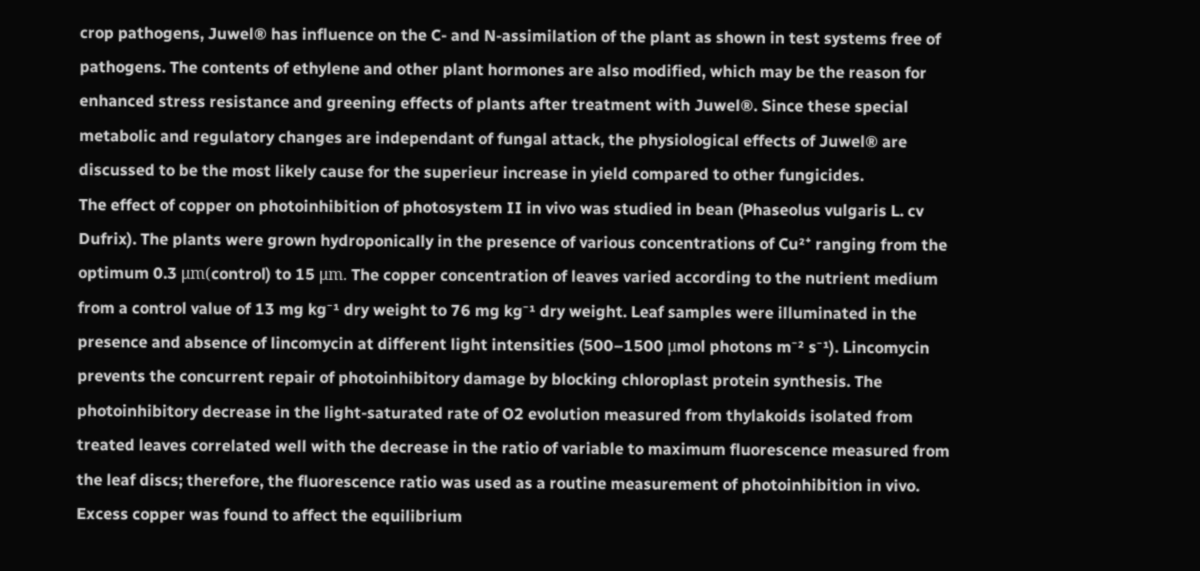crop pathogens, Juwel® has influence on the C- and N-assimilation of the plant as shown in test systems free of pathogens. The contents of ethylene and other plant hormones are also modified, which may be the reason for enhanced stress resistance and greening effects of plants after treatment with Juwel®. Since these special metabolic and regulatory changes are independant of fungal attack, the physiological effects of Juwel® are discussed to be the most likely cause for the superieur increase in yield compared to other fungicides.
The effect of copper on photoinhibition of photosystem II in vivo was studied in bean (Phaseolus vulgaris L. cv Dufrix). The plants were grown hydroponically in the presence of various concentrations of Cu²⁺ ranging from the optimum 0.3 μm(control) to 15 μm. The copper concentration of leaves varied according to the nutrient medium from a control value of 13 mg kg⁻¹ dry weight to 76 mg kg⁻¹ dry weight. Leaf samples were illuminated in the presence and absence of lincomycin at different light intensities (500–1500 μmol photons m⁻² s⁻¹). Lincomycin prevents the concurrent repair of photoinhibitory damage by blocking chloroplast protein synthesis. The photoinhibitory decrease in the light-saturated rate of O2 evolution measured from thylakoids isolated from treated leaves correlated well with the decrease in the ratio of variable to maximum fluorescence measured from the leaf discs; therefore, the fluorescence ratio was used as a routine measurement of photoinhibition in vivo. Excess copper was found to affect the equilibrium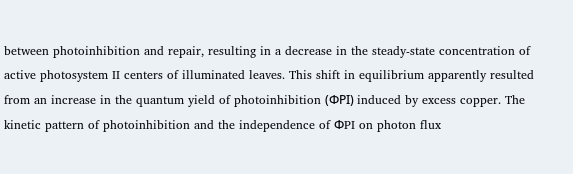between photoinhibition and repair, resulting in a decrease in the steady-state concentration of active photosystem II centers of illuminated leaves. This shift in equilibrium apparently resulted from an increase in the quantum yield of photoinhibition (ΦPI) induced by excess copper. The kinetic pattern of photoinhibition and the independence of ΦPI on photon flux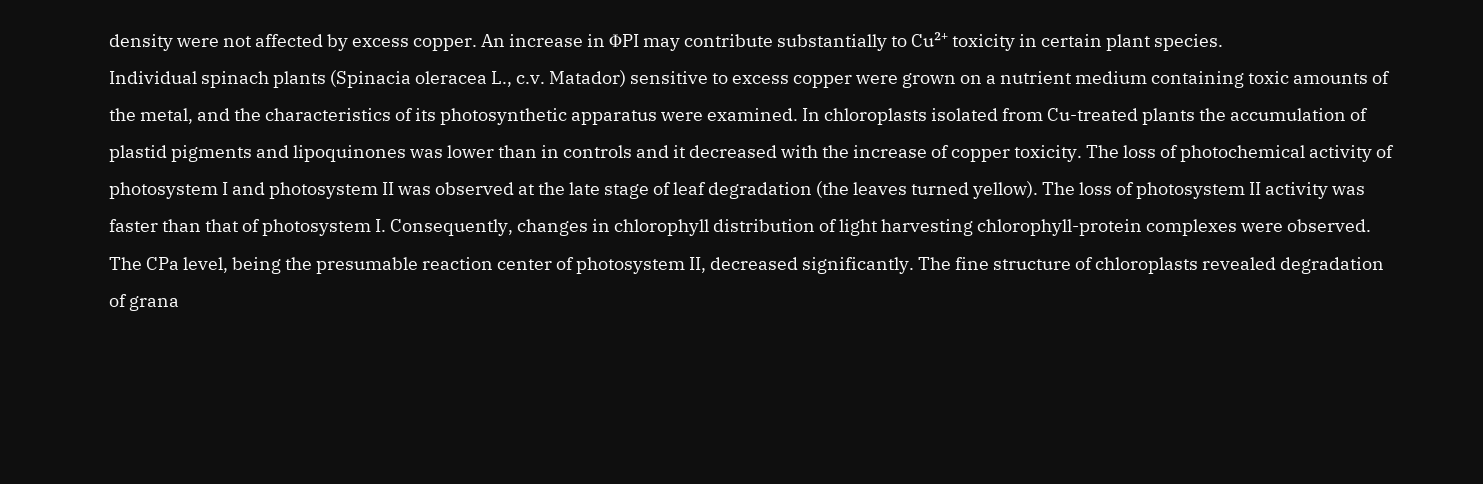density were not affected by excess copper. An increase in ΦPI may contribute substantially to Cu²⁺ toxicity in certain plant species.
Individual spinach plants (Spinacia oleracea L., c.v. Matador) sensitive to excess copper were grown on a nutrient medium containing toxic amounts of the metal, and the characteristics of its photosynthetic apparatus were examined. In chloroplasts isolated from Cu-treated plants the accumulation of plastid pigments and lipoquinones was lower than in controls and it decreased with the increase of copper toxicity. The loss of photochemical activity of photosystem I and photosystem II was observed at the late stage of leaf degradation (the leaves turned yellow). The loss of photosystem II activity was faster than that of photosystem I. Consequently, changes in chlorophyll distribution of light harvesting chlorophyll-protein complexes were observed. The CPa level, being the presumable reaction center of photosystem II, decreased significantly. The fine structure of chloroplasts revealed degradation of grana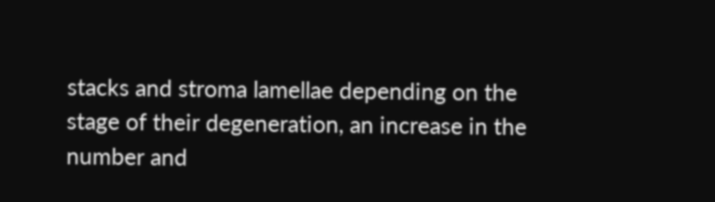stacks and stroma lamellae depending on the stage of their degeneration, an increase in the number and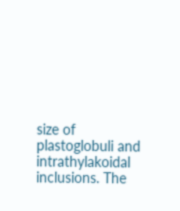size of plastoglobuli and intrathylakoidal inclusions. The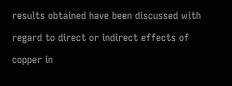results obtained have been discussed with regard to direct or indirect effects of copper in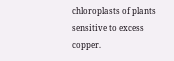chloroplasts of plants sensitive to excess copper.